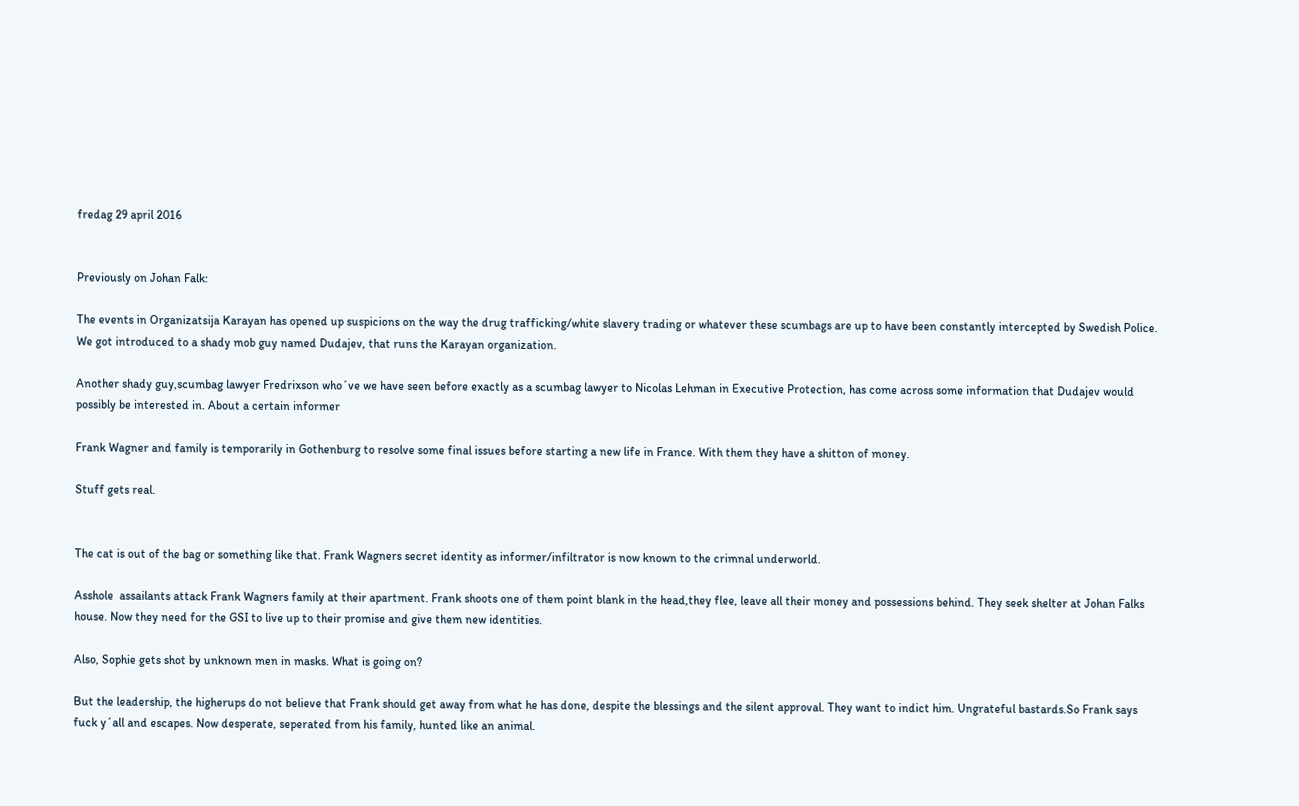fredag 29 april 2016


Previously on Johan Falk:

The events in Organizatsija Karayan has opened up suspicions on the way the drug trafficking/white slavery trading or whatever these scumbags are up to have been constantly intercepted by Swedish Police. We got introduced to a shady mob guy named Dudajev, that runs the Karayan organization.

Another shady guy,scumbag lawyer Fredrixson who´ve we have seen before exactly as a scumbag lawyer to Nicolas Lehman in Executive Protection, has come across some information that Dudajev would possibly be interested in. About a certain informer

Frank Wagner and family is temporarily in Gothenburg to resolve some final issues before starting a new life in France. With them they have a shitton of money.

Stuff gets real.


The cat is out of the bag or something like that. Frank Wagners secret identity as informer/infiltrator is now known to the crimnal underworld.

Asshole  assailants attack Frank Wagners family at their apartment. Frank shoots one of them point blank in the head,they flee, leave all their money and possessions behind. They seek shelter at Johan Falks house. Now they need for the GSI to live up to their promise and give them new identities.

Also, Sophie gets shot by unknown men in masks. What is going on?

But the leadership, the higherups do not believe that Frank should get away from what he has done, despite the blessings and the silent approval. They want to indict him. Ungrateful bastards.So Frank says fuck y´all and escapes. Now desperate, seperated from his family, hunted like an animal.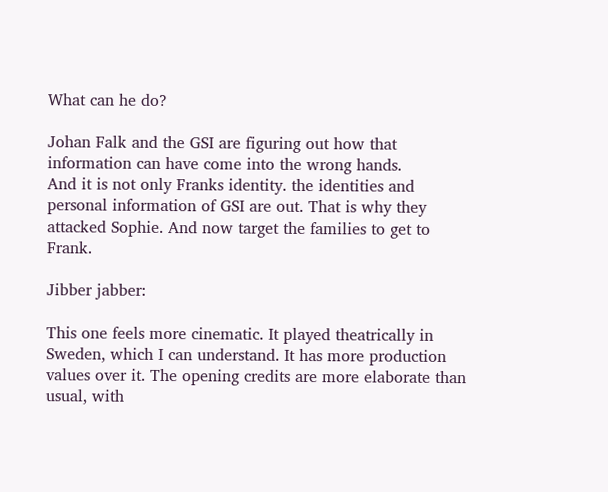What can he do?

Johan Falk and the GSI are figuring out how that information can have come into the wrong hands.
And it is not only Franks identity. the identities and personal information of GSI are out. That is why they attacked Sophie. And now target the families to get to Frank.

Jibber jabber:

This one feels more cinematic. It played theatrically in Sweden, which I can understand. It has more production values over it. The opening credits are more elaborate than usual, with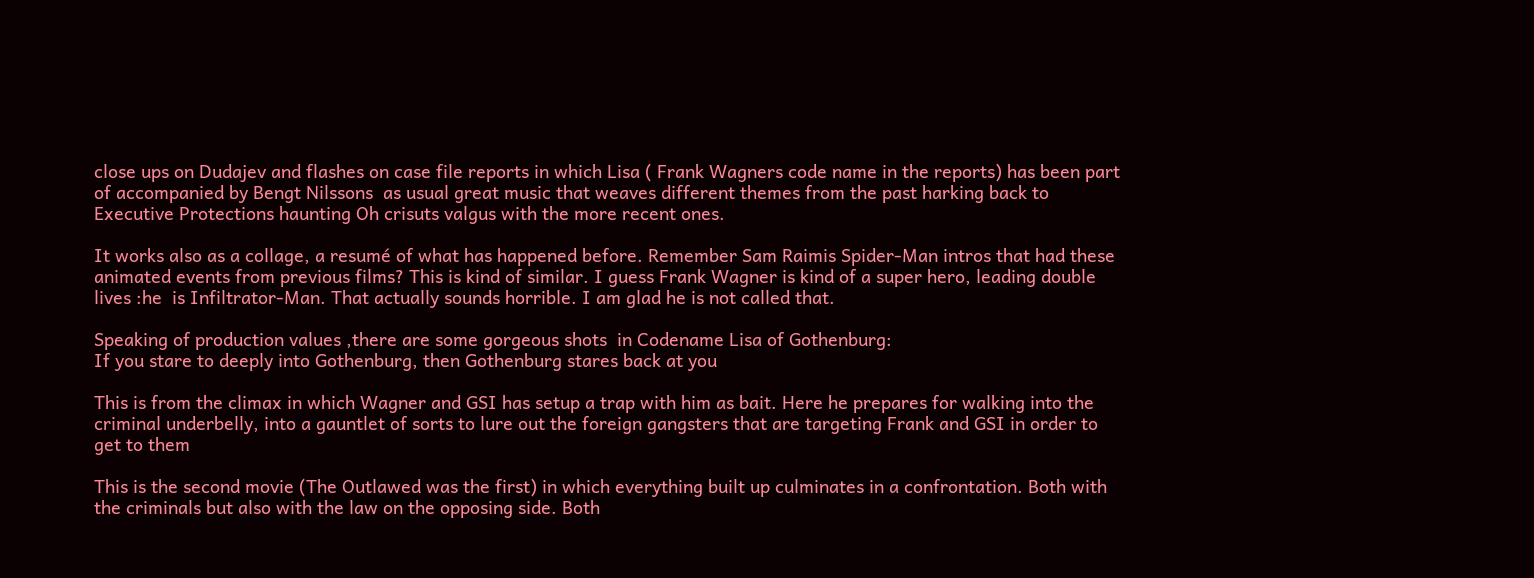close ups on Dudajev and flashes on case file reports in which Lisa ( Frank Wagners code name in the reports) has been part of accompanied by Bengt Nilssons  as usual great music that weaves different themes from the past harking back to Executive Protections haunting Oh crisuts valgus with the more recent ones.

It works also as a collage, a resumé of what has happened before. Remember Sam Raimis Spider-Man intros that had these animated events from previous films? This is kind of similar. I guess Frank Wagner is kind of a super hero, leading double lives :he  is Infiltrator-Man. That actually sounds horrible. I am glad he is not called that.

Speaking of production values ,there are some gorgeous shots  in Codename Lisa of Gothenburg:
If you stare to deeply into Gothenburg, then Gothenburg stares back at you

This is from the climax in which Wagner and GSI has setup a trap with him as bait. Here he prepares for walking into the criminal underbelly, into a gauntlet of sorts to lure out the foreign gangsters that are targeting Frank and GSI in order to get to them

This is the second movie (The Outlawed was the first) in which everything built up culminates in a confrontation. Both with the criminals but also with the law on the opposing side. Both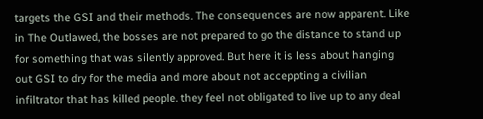targets the GSI and their methods. The consequences are now apparent. Like in The Outlawed, the bosses are not prepared to go the distance to stand up for something that was silently approved. But here it is less about hanging out GSI to dry for the media and more about not acceppting a civilian infiltrator that has killed people. they feel not obligated to live up to any deal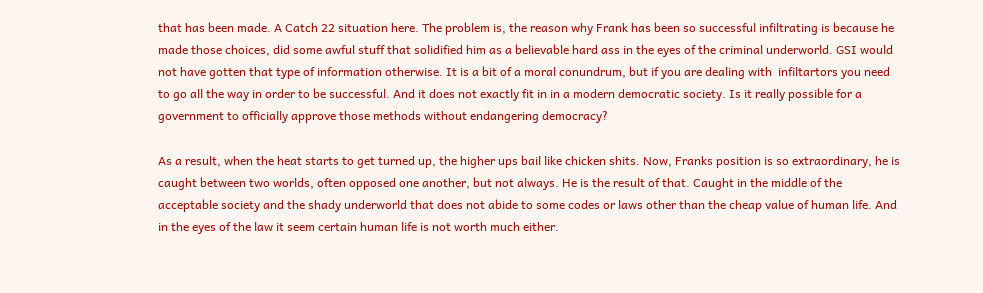that has been made. A Catch 22 situation here. The problem is, the reason why Frank has been so successful infiltrating is because he made those choices, did some awful stuff that solidified him as a believable hard ass in the eyes of the criminal underworld. GSI would not have gotten that type of information otherwise. It is a bit of a moral conundrum, but if you are dealing with  infiltartors you need to go all the way in order to be successful. And it does not exactly fit in in a modern democratic society. Is it really possible for a government to officially approve those methods without endangering democracy?

As a result, when the heat starts to get turned up, the higher ups bail like chicken shits. Now, Franks position is so extraordinary, he is caught between two worlds, often opposed one another, but not always. He is the result of that. Caught in the middle of the acceptable society and the shady underworld that does not abide to some codes or laws other than the cheap value of human life. And in the eyes of the law it seem certain human life is not worth much either.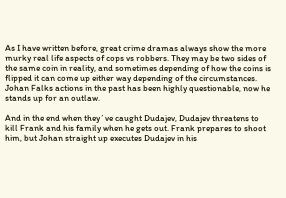As I have written before, great crime dramas always show the more murky real life aspects of cops vs robbers. They may be two sides of the same coin in reality, and sometimes depending of how the coins is flipped it can come up either way depending of the circumstances. Johan Falks actions in the past has been highly questionable, now he stands up for an outlaw.

And in the end when they´ve caught Dudajev, Dudajev threatens to kill Frank and his family when he gets out. Frank prepares to shoot him, but Johan straight up executes Dudajev in his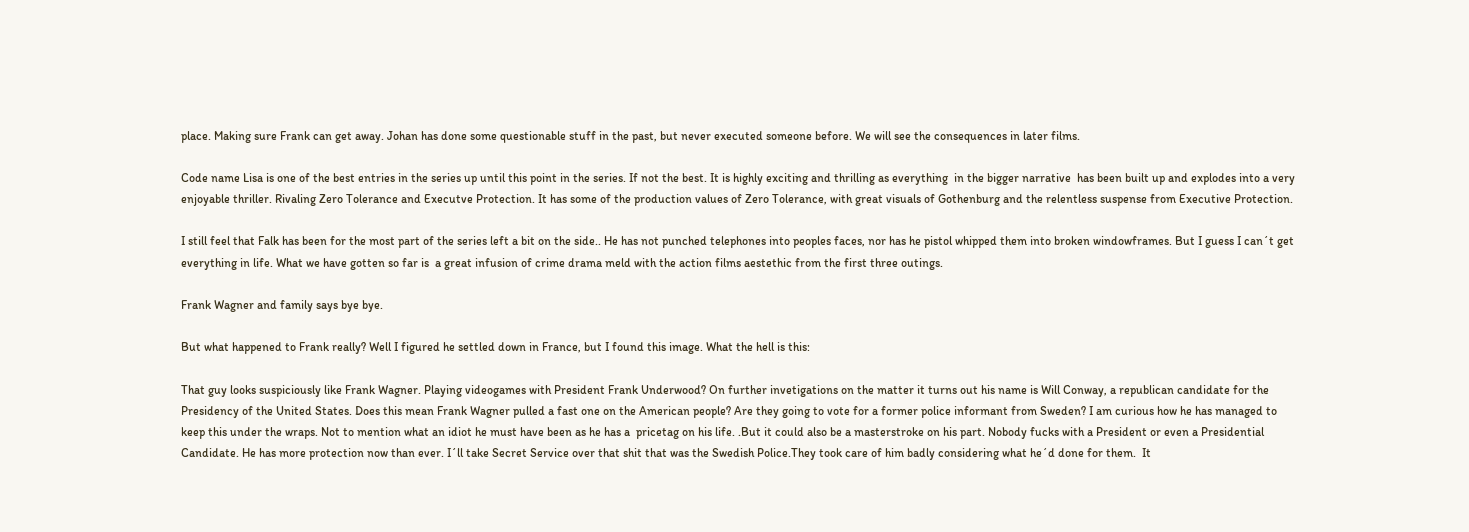place. Making sure Frank can get away. Johan has done some questionable stuff in the past, but never executed someone before. We will see the consequences in later films.

Code name Lisa is one of the best entries in the series up until this point in the series. If not the best. It is highly exciting and thrilling as everything  in the bigger narrative  has been built up and explodes into a very enjoyable thriller. Rivaling Zero Tolerance and Executve Protection. It has some of the production values of Zero Tolerance, with great visuals of Gothenburg and the relentless suspense from Executive Protection.

I still feel that Falk has been for the most part of the series left a bit on the side.. He has not punched telephones into peoples faces, nor has he pistol whipped them into broken windowframes. But I guess I can´t get everything in life. What we have gotten so far is  a great infusion of crime drama meld with the action films aestethic from the first three outings.

Frank Wagner and family says bye bye.

But what happened to Frank really? Well I figured he settled down in France, but I found this image. What the hell is this:

That guy looks suspiciously like Frank Wagner. Playing videogames with President Frank Underwood? On further invetigations on the matter it turns out his name is Will Conway, a republican candidate for the Presidency of the United States. Does this mean Frank Wagner pulled a fast one on the American people? Are they going to vote for a former police informant from Sweden? I am curious how he has managed to keep this under the wraps. Not to mention what an idiot he must have been as he has a  pricetag on his life. .But it could also be a masterstroke on his part. Nobody fucks with a President or even a Presidential Candidate. He has more protection now than ever. I´ll take Secret Service over that shit that was the Swedish Police.They took care of him badly considering what he´d done for them.  It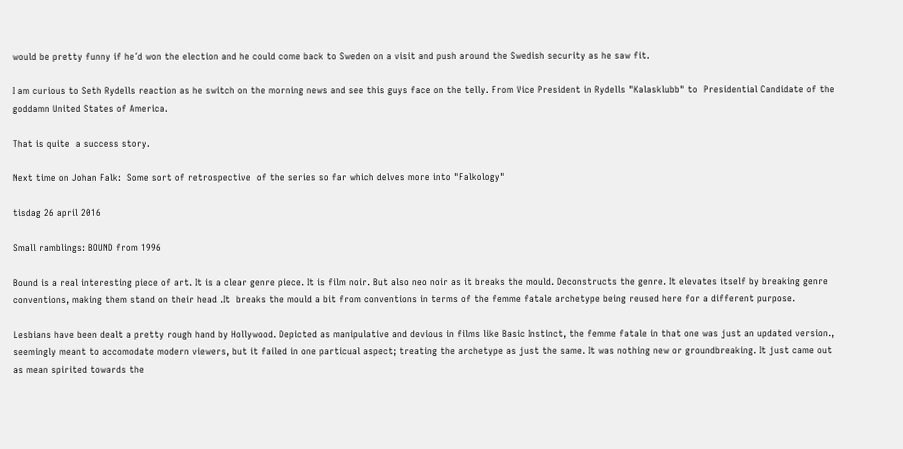would be pretty funny if he´d won the election and he could come back to Sweden on a visit and push around the Swedish security as he saw fit.

I am curious to Seth Rydells reaction as he switch on the morning news and see this guys face on the telly. From Vice President in Rydells "Kalasklubb" to  Presidential Candidate of the goddamn United States of America.

That is quite  a success story.

Next time on Johan Falk:  Some sort of retrospective  of the series so far which delves more into "Falkology"

tisdag 26 april 2016

Small ramblings: BOUND from 1996

Bound is a real interesting piece of art. It is a clear genre piece. It is film noir. But also neo noir as it breaks the mould. Deconstructs the genre. It elevates itself by breaking genre conventions, making them stand on their head .It  breaks the mould a bit from conventions in terms of the femme fatale archetype being reused here for a different purpose.

Lesbians have been dealt a pretty rough hand by Hollywood. Depicted as manipulative and devious in films like Basic Instinct, the femme fatale in that one was just an updated version., seemingly meant to accomodate modern viewers, but it failed in one particual aspect; treating the archetype as just the same. It was nothing new or groundbreaking. It just came out as mean spirited towards the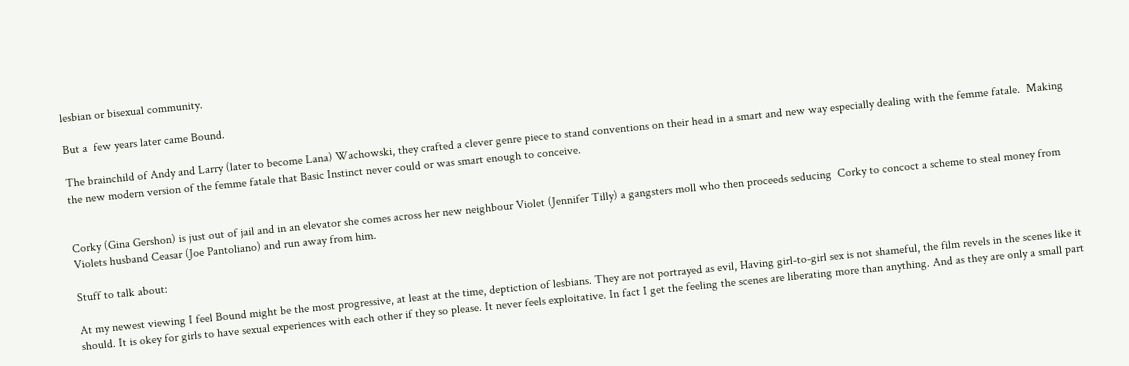lesbian or bisexual community.

But a  few years later came Bound.

The brainchild of Andy and Larry (later to become Lana) Wachowski, they crafted a clever genre piece to stand conventions on their head in a smart and new way especially dealing with the femme fatale.  Making the new modern version of the femme fatale that Basic Instinct never could or was smart enough to conceive.


Corky (Gina Gershon) is just out of jail and in an elevator she comes across her new neighbour Violet (Jennifer Tilly) a gangsters moll who then proceeds seducing  Corky to concoct a scheme to steal money from Violets husband Ceasar (Joe Pantoliano) and run away from him.

Stuff to talk about:

At my newest viewing I feel Bound might be the most progressive, at least at the time, deptiction of lesbians. They are not portrayed as evil, Having girl-to-girl sex is not shameful, the film revels in the scenes like it should. It is okey for girls to have sexual experiences with each other if they so please. It never feels exploitative. In fact I get the feeling the scenes are liberating more than anything. And as they are only a small part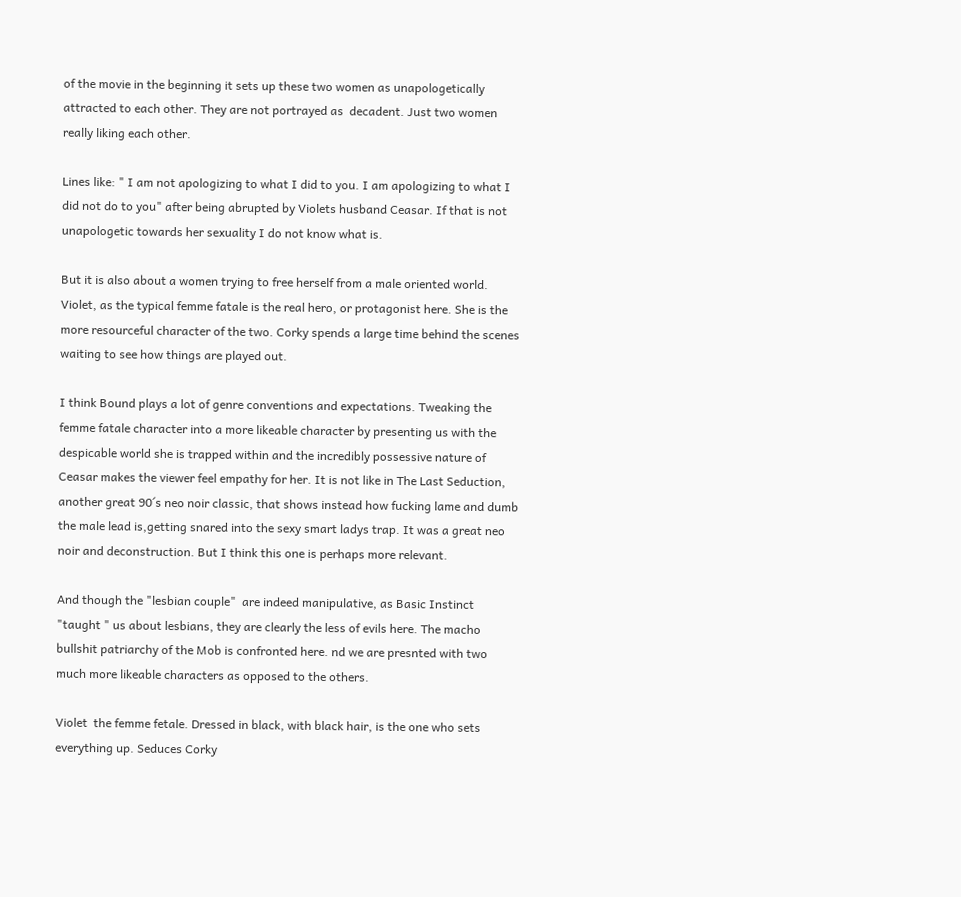of the movie in the beginning it sets up these two women as unapologetically attracted to each other. They are not portrayed as  decadent. Just two women really liking each other.

Lines like: " I am not apologizing to what I did to you. I am apologizing to what I did not do to you" after being abrupted by Violets husband Ceasar. If that is not unapologetic towards her sexuality I do not know what is.

But it is also about a women trying to free herself from a male oriented world. Violet, as the typical femme fatale is the real hero, or protagonist here. She is the more resourceful character of the two. Corky spends a large time behind the scenes waiting to see how things are played out.

I think Bound plays a lot of genre conventions and expectations. Tweaking the femme fatale character into a more likeable character by presenting us with the despicable world she is trapped within and the incredibly possessive nature of Ceasar makes the viewer feel empathy for her. It is not like in The Last Seduction, another great 90´s neo noir classic, that shows instead how fucking lame and dumb the male lead is,getting snared into the sexy smart ladys trap. It was a great neo noir and deconstruction. But I think this one is perhaps more relevant.

And though the "lesbian couple"  are indeed manipulative, as Basic Instinct "taught " us about lesbians, they are clearly the less of evils here. The macho bullshit patriarchy of the Mob is confronted here. nd we are presnted with two much more likeable characters as opposed to the others.

Violet  the femme fetale. Dressed in black, with black hair, is the one who sets everything up. Seduces Corky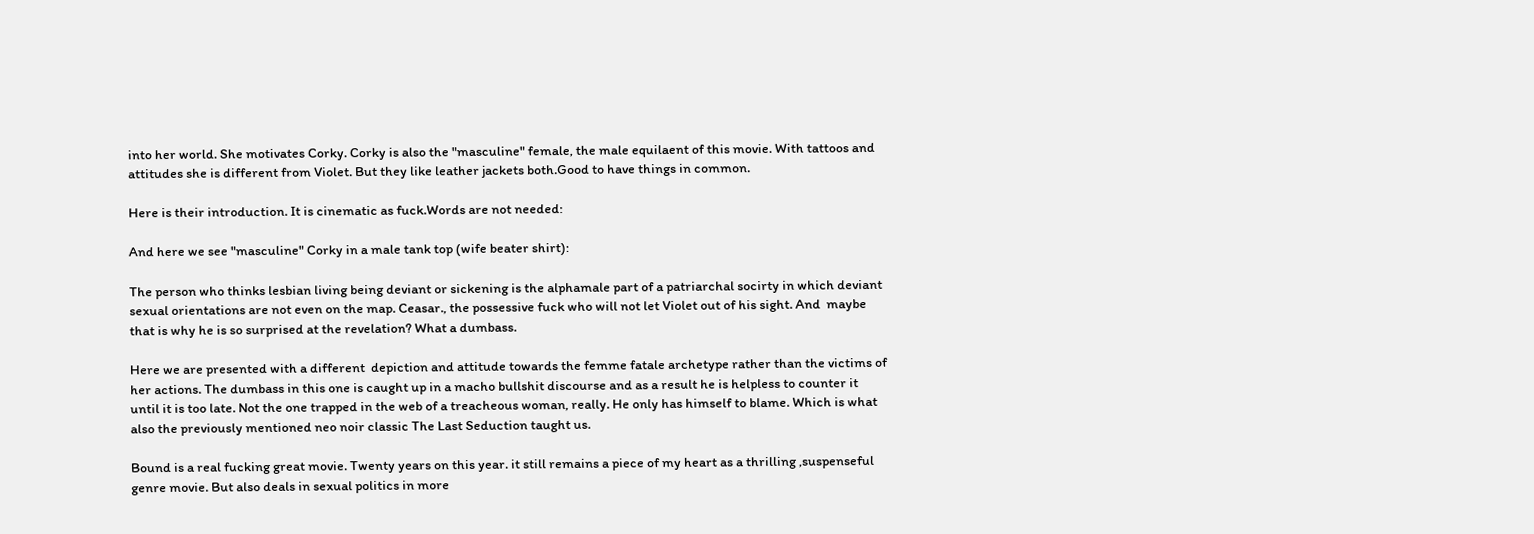into her world. She motivates Corky. Corky is also the "masculine" female, the male equilaent of this movie. With tattoos and attitudes she is different from Violet. But they like leather jackets both.Good to have things in common.

Here is their introduction. It is cinematic as fuck.Words are not needed:

And here we see "masculine" Corky in a male tank top (wife beater shirt):

The person who thinks lesbian living being deviant or sickening is the alphamale part of a patriarchal socirty in which deviant sexual orientations are not even on the map. Ceasar., the possessive fuck who will not let Violet out of his sight. And  maybe that is why he is so surprised at the revelation? What a dumbass.

Here we are presented with a different  depiction and attitude towards the femme fatale archetype rather than the victims of her actions. The dumbass in this one is caught up in a macho bullshit discourse and as a result he is helpless to counter it until it is too late. Not the one trapped in the web of a treacheous woman, really. He only has himself to blame. Which is what also the previously mentioned neo noir classic The Last Seduction taught us.

Bound is a real fucking great movie. Twenty years on this year. it still remains a piece of my heart as a thrilling ,suspenseful genre movie. But also deals in sexual politics in more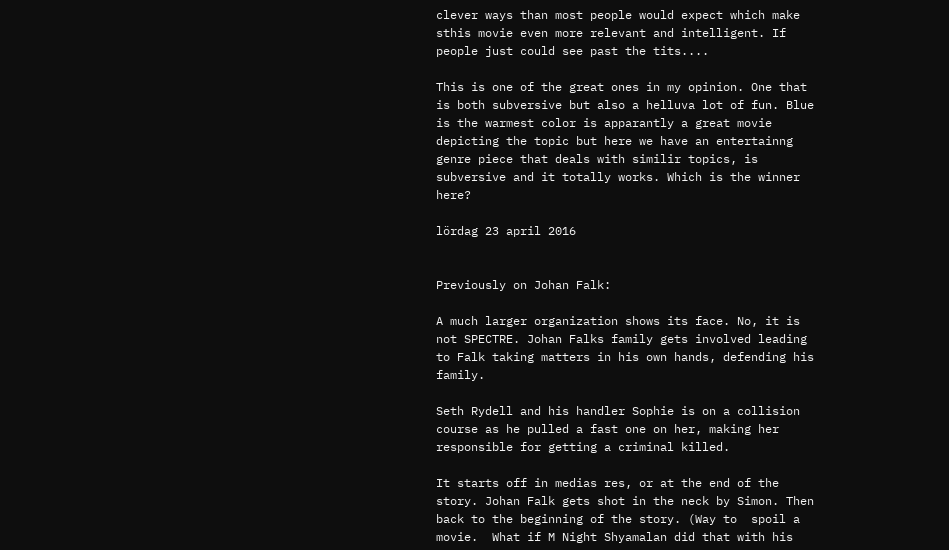clever ways than most people would expect which make sthis movie even more relevant and intelligent. If people just could see past the tits....

This is one of the great ones in my opinion. One that is both subversive but also a helluva lot of fun. Blue is the warmest color is apparantly a great movie depicting the topic but here we have an entertainng genre piece that deals with similir topics, is subversive and it totally works. Which is the winner here?

lördag 23 april 2016


Previously on Johan Falk:

A much larger organization shows its face. No, it is not SPECTRE. Johan Falks family gets involved leading to Falk taking matters in his own hands, defending his family.

Seth Rydell and his handler Sophie is on a collision course as he pulled a fast one on her, making her responsible for getting a criminal killed.

It starts off in medias res, or at the end of the story. Johan Falk gets shot in the neck by Simon. Then back to the beginning of the story. (Way to  spoil a movie.  What if M Night Shyamalan did that with his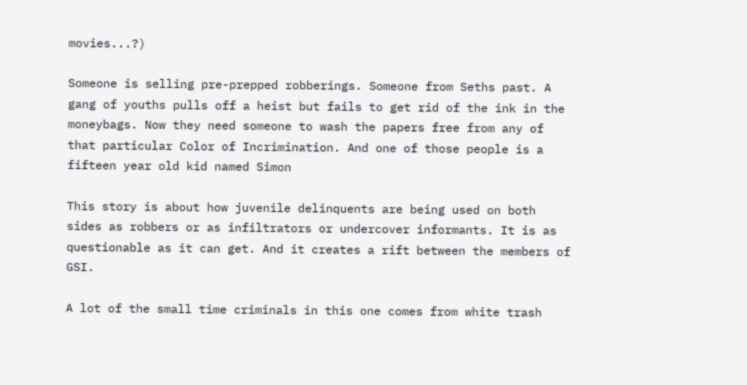movies...?)

Someone is selling pre-prepped robberings. Someone from Seths past. A gang of youths pulls off a heist but fails to get rid of the ink in the moneybags. Now they need someone to wash the papers free from any of that particular Color of Incrimination. And one of those people is a fifteen year old kid named Simon

This story is about how juvenile delinquents are being used on both sides as robbers or as infiltrators or undercover informants. It is as questionable as it can get. And it creates a rift between the members of GSI.

A lot of the small time criminals in this one comes from white trash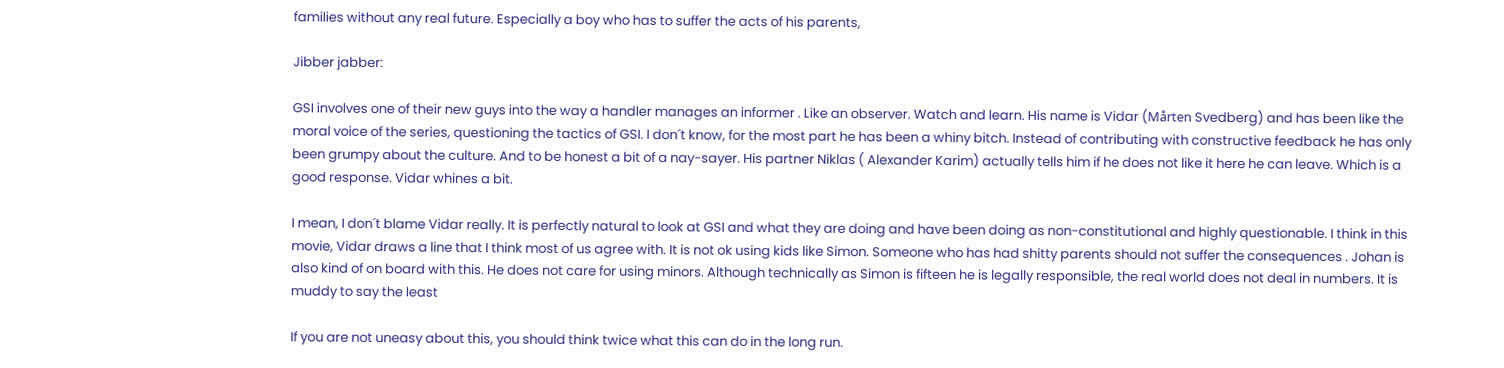families without any real future. Especially a boy who has to suffer the acts of his parents,

Jibber jabber:

GSI involves one of their new guys into the way a handler manages an informer . Like an observer. Watch and learn. His name is Vidar (Mårten Svedberg) and has been like the moral voice of the series, questioning the tactics of GSI. I don´t know, for the most part he has been a whiny bitch. Instead of contributing with constructive feedback he has only been grumpy about the culture. And to be honest a bit of a nay-sayer. His partner Niklas ( Alexander Karim) actually tells him if he does not like it here he can leave. Which is a good response. Vidar whines a bit.

I mean, I don´t blame Vidar really. It is perfectly natural to look at GSI and what they are doing and have been doing as non-constitutional and highly questionable. I think in this movie, Vidar draws a line that I think most of us agree with. It is not ok using kids like Simon. Someone who has had shitty parents should not suffer the consequences . Johan is also kind of on board with this. He does not care for using minors. Although technically as Simon is fifteen he is legally responsible, the real world does not deal in numbers. It is muddy to say the least

If you are not uneasy about this, you should think twice what this can do in the long run.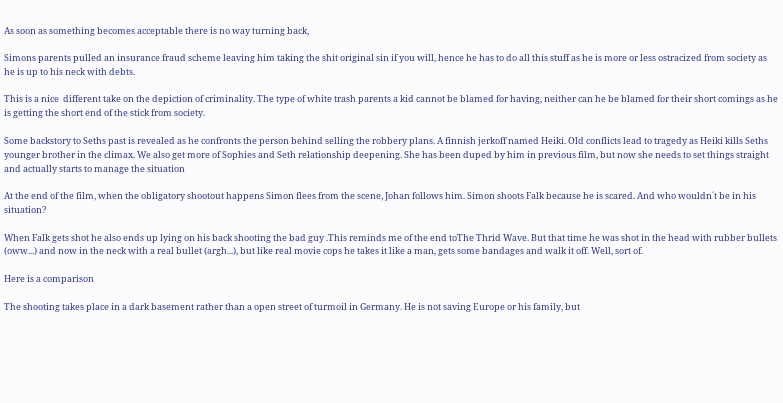As soon as something becomes acceptable there is no way turning back,

Simons parents pulled an insurance fraud scheme leaving him taking the shit original sin if you will, hence he has to do all this stuff as he is more or less ostracized from society as he is up to his neck with debts.

This is a nice  different take on the depiction of criminality. The type of white trash parents a kid cannot be blamed for having, neither can he be blamed for their short comings as he is getting the short end of the stick from society.

Some backstory to Seths past is revealed as he confronts the person behind selling the robbery plans. A finnish jerkoff named Heiki. Old conflicts lead to tragedy as Heiki kills Seths younger brother in the climax. We also get more of Sophies and Seth relationship deepening. She has been duped by him in previous film, but now she needs to set things straight and actually starts to manage the situation

At the end of the film, when the obligatory shootout happens Simon flees from the scene, Johan follows him. Simon shoots Falk because he is scared. And who wouldn´t be in his situation?

When Falk gets shot he also ends up lying on his back shooting the bad guy .This reminds me of the end toThe Thrid Wave. But that time he was shot in the head with rubber bullets (oww...) and now in the neck with a real bullet (argh...), but like real movie cops he takes it like a man, gets some bandages and walk it off. Well, sort of.

Here is a comparison

The shooting takes place in a dark basement rather than a open street of turmoil in Germany. He is not saving Europe or his family, but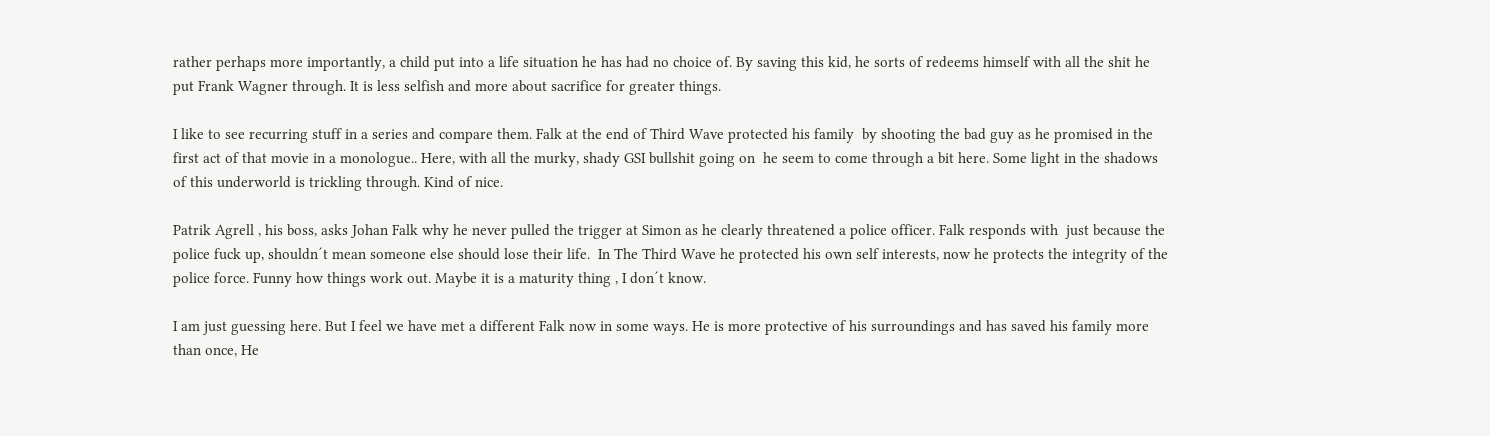rather perhaps more importantly, a child put into a life situation he has had no choice of. By saving this kid, he sorts of redeems himself with all the shit he put Frank Wagner through. It is less selfish and more about sacrifice for greater things.

I like to see recurring stuff in a series and compare them. Falk at the end of Third Wave protected his family  by shooting the bad guy as he promised in the first act of that movie in a monologue.. Here, with all the murky, shady GSI bullshit going on  he seem to come through a bit here. Some light in the shadows of this underworld is trickling through. Kind of nice.

Patrik Agrell , his boss, asks Johan Falk why he never pulled the trigger at Simon as he clearly threatened a police officer. Falk responds with  just because the police fuck up, shouldn´t mean someone else should lose their life.  In The Third Wave he protected his own self interests, now he protects the integrity of the police force. Funny how things work out. Maybe it is a maturity thing , I don´t know.

I am just guessing here. But I feel we have met a different Falk now in some ways. He is more protective of his surroundings and has saved his family more than once, He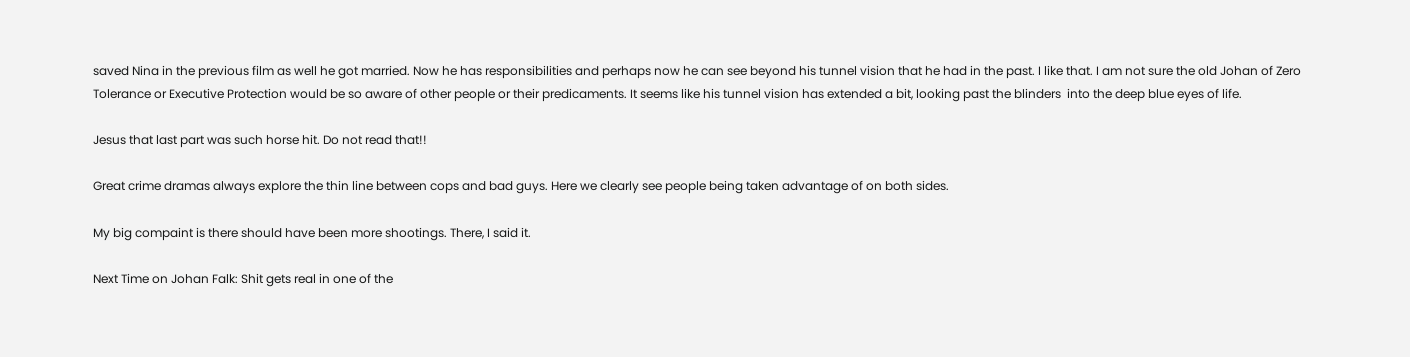saved Nina in the previous film as well he got married. Now he has responsibilities and perhaps now he can see beyond his tunnel vision that he had in the past. I like that. I am not sure the old Johan of Zero Tolerance or Executive Protection would be so aware of other people or their predicaments. It seems like his tunnel vision has extended a bit, looking past the blinders  into the deep blue eyes of life.

Jesus that last part was such horse hit. Do not read that!!

Great crime dramas always explore the thin line between cops and bad guys. Here we clearly see people being taken advantage of on both sides.

My big compaint is there should have been more shootings. There, I said it.

Next Time on Johan Falk: Shit gets real in one of the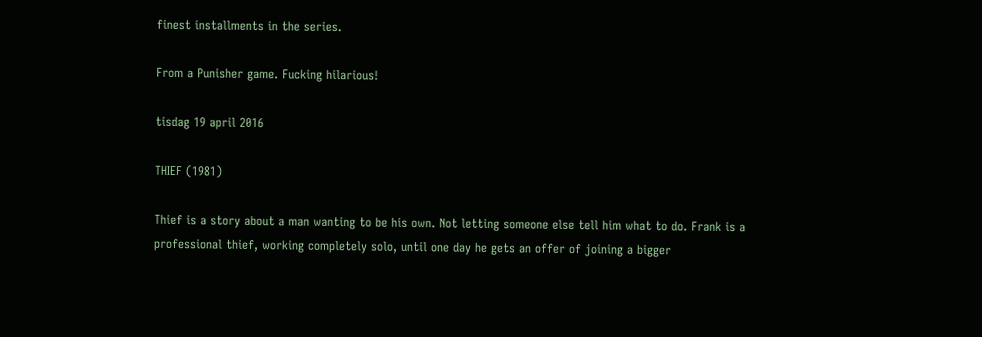finest installments in the series.

From a Punisher game. Fucking hilarious!

tisdag 19 april 2016

THIEF (1981)

Thief is a story about a man wanting to be his own. Not letting someone else tell him what to do. Frank is a professional thief, working completely solo, until one day he gets an offer of joining a bigger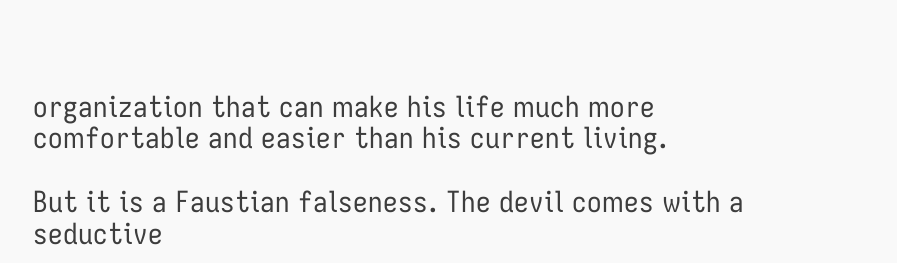organization that can make his life much more comfortable and easier than his current living.

But it is a Faustian falseness. The devil comes with a seductive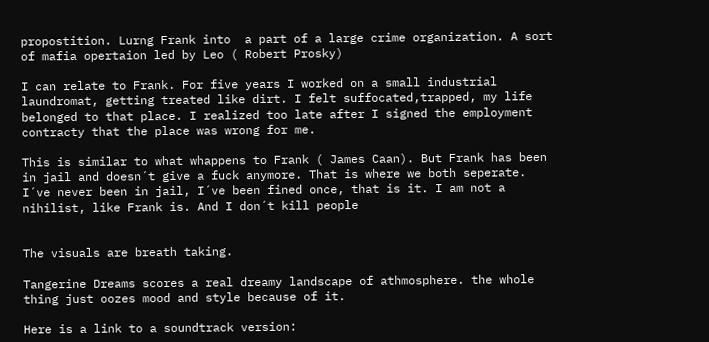propostition. Lurng Frank into  a part of a large crime organization. A sort of mafia opertaion led by Leo ( Robert Prosky)

I can relate to Frank. For five years I worked on a small industrial laundromat, getting treated like dirt. I felt suffocated,trapped, my life belonged to that place. I realized too late after I signed the employment contracty that the place was wrong for me.

This is similar to what whappens to Frank ( James Caan). But Frank has been in jail and doesn´t give a fuck anymore. That is where we both seperate. I´ve never been in jail, I´ve been fined once, that is it. I am not a nihilist, like Frank is. And I don´t kill people


The visuals are breath taking.

Tangerine Dreams scores a real dreamy landscape of athmosphere. the whole thing just oozes mood and style because of it.

Here is a link to a soundtrack version: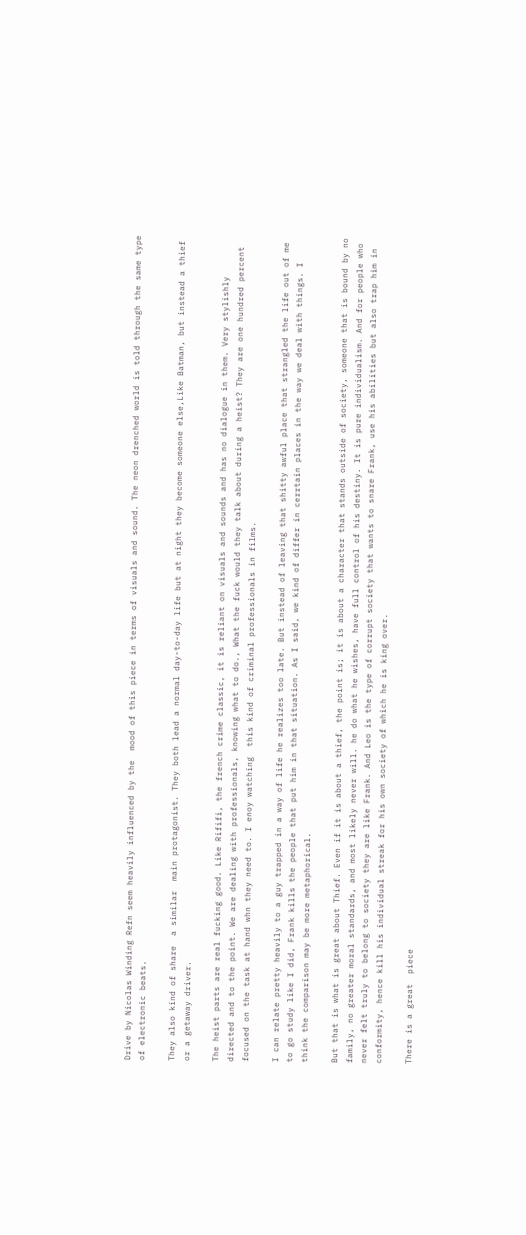Drive by Nicolas Winding Refn seem heavily influenced by the  mood of this piece in terms of visuals and sound. The neon drenched world is told through the same type of electronic beats.

They also kind of share  a similar  main protagonist. They both lead a normal day-to-day life but at night they become someone else,Like Batman, but instead a thief or a getaway driver.

The heist parts are real fucking good. Like Rififi, the french crime classic, it is reliant on visuals and sounds and has no dialogue in them. Very stylishly directed and to the point. We are dealing with professionals, knowing what to do., What the fuck would they talk about during a heist? They are one hundred percent focused on the task at hand whn they need to. I enoy watching  this kind of criminal professionals in films.

I can relate pretty heavily to a guy trapped in a way of life he realizes too late. But instead of leaving that shitty awful place that strangled the life out of me to go study like I did, Frank kills the people that put him in that situation. As I said, we kind of differ in cerrtain places in the way we deal with things. I think the comparison may be more metaphorical.

But that is what is great about Thief. Even if it is about a thief, the point is; it is about a character that stands outside of society, someone that is bound by no family, no greater moral standards, and most likely never will. he do what he wishes, have full control of his destiny. It is pure individualism. And for people who never felt truly to belong to society they are like Frank. And Leo is the type of corrupt society that wants to snare Frank, use his abilities but also trap him in conformity, hence kill his individual streak for his own society of which he is king over.

There is a great  piece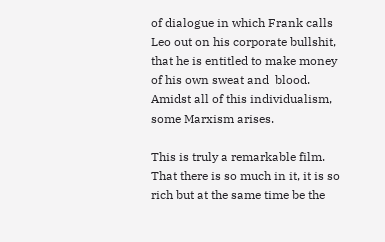of dialogue in which Frank calls Leo out on his corporate bullshit, that he is entitled to make money of his own sweat and  blood. Amidst all of this individualism, some Marxism arises.

This is truly a remarkable film. That there is so much in it, it is so rich but at the same time be the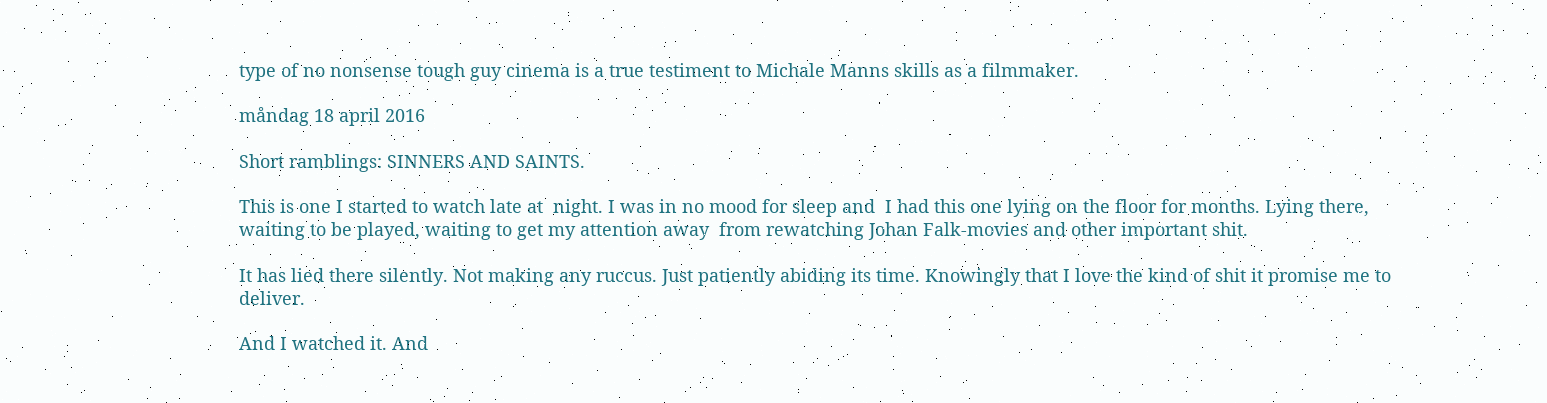type of no nonsense tough guy cinema is a true testiment to Michale Manns skills as a filmmaker.

måndag 18 april 2016

Short ramblings: SINNERS AND SAINTS.

This is one I started to watch late at  night. I was in no mood for sleep and  I had this one lying on the floor for months. Lying there, waiting to be played, waiting to get my attention away  from rewatching Johan Falk-movies and other important shit.

It has lied there silently. Not making any ruccus. Just patiently abiding its time. Knowingly that I love the kind of shit it promise me to deliver.

And I watched it. And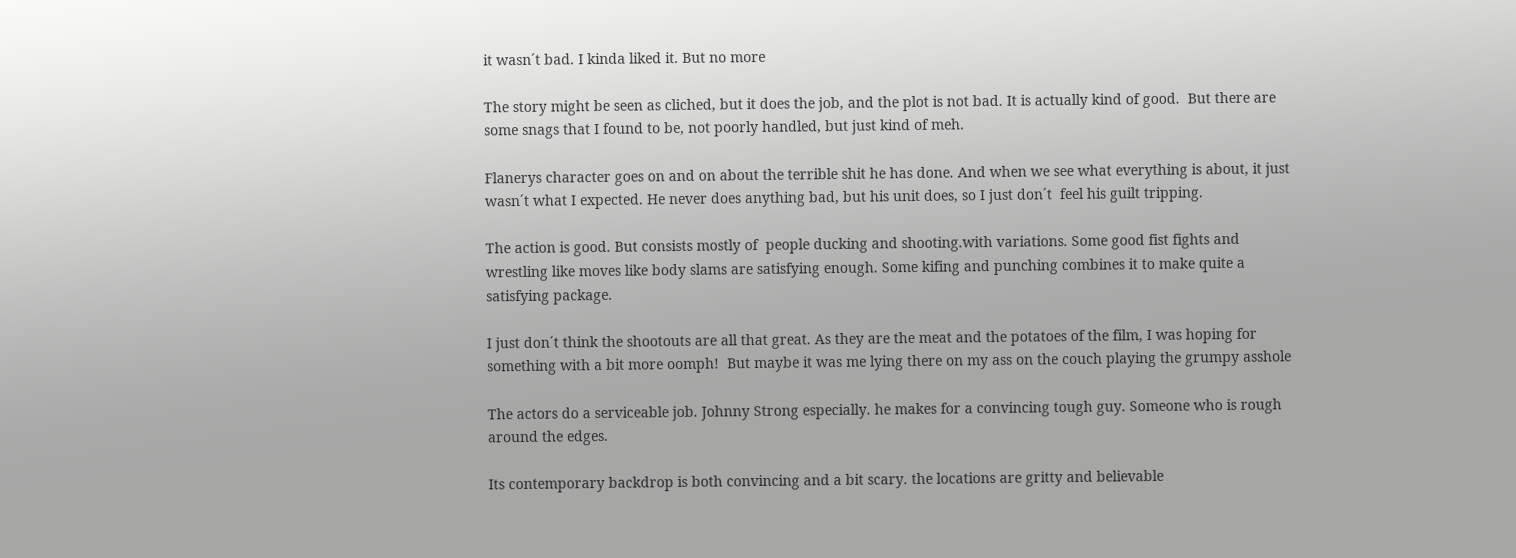it wasn´t bad. I kinda liked it. But no more

The story might be seen as cliched, but it does the job, and the plot is not bad. It is actually kind of good.  But there are some snags that I found to be, not poorly handled, but just kind of meh.

Flanerys character goes on and on about the terrible shit he has done. And when we see what everything is about, it just wasn´t what I expected. He never does anything bad, but his unit does, so I just don´t  feel his guilt tripping.

The action is good. But consists mostly of  people ducking and shooting.with variations. Some good fist fights and wrestling like moves like body slams are satisfying enough. Some kifing and punching combines it to make quite a satisfying package.

I just don´t think the shootouts are all that great. As they are the meat and the potatoes of the film, I was hoping for something with a bit more oomph!  But maybe it was me lying there on my ass on the couch playing the grumpy asshole

The actors do a serviceable job. Johnny Strong especially. he makes for a convincing tough guy. Someone who is rough around the edges.

Its contemporary backdrop is both convincing and a bit scary. the locations are gritty and believable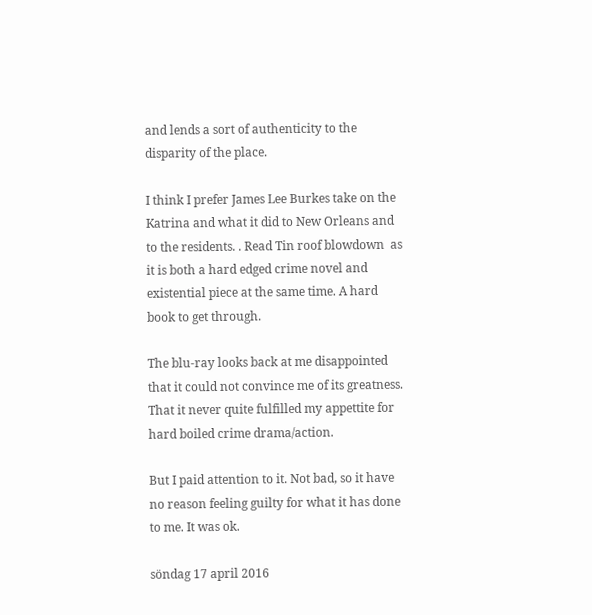and lends a sort of authenticity to the disparity of the place.

I think I prefer James Lee Burkes take on the Katrina and what it did to New Orleans and to the residents. . Read Tin roof blowdown  as it is both a hard edged crime novel and  existential piece at the same time. A hard book to get through.

The blu-ray looks back at me disappointed that it could not convince me of its greatness. That it never quite fulfilled my appettite for hard boiled crime drama/action.

But I paid attention to it. Not bad, so it have no reason feeling guilty for what it has done to me. It was ok.

söndag 17 april 2016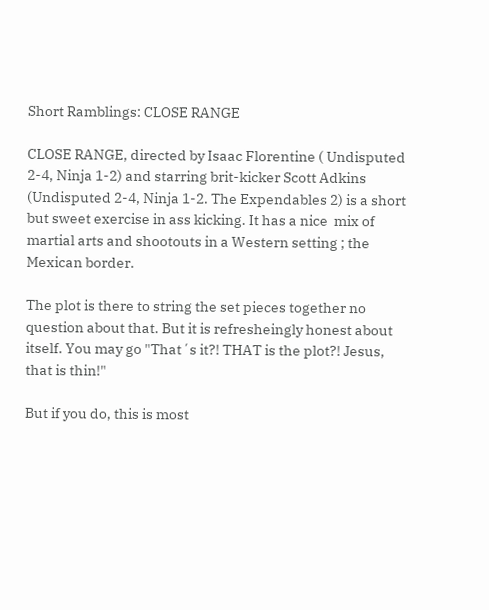Short Ramblings: CLOSE RANGE

CLOSE RANGE, directed by Isaac Florentine ( Undisputed 2-4, Ninja 1-2) and starring brit-kicker Scott Adkins (Undisputed 2-4, Ninja 1-2. The Expendables 2) is a short but sweet exercise in ass kicking. It has a nice  mix of martial arts and shootouts in a Western setting ; the Mexican border.

The plot is there to string the set pieces together no question about that. But it is refresheingly honest about itself. You may go "That´s it?! THAT is the plot?! Jesus, that is thin!"

But if you do, this is most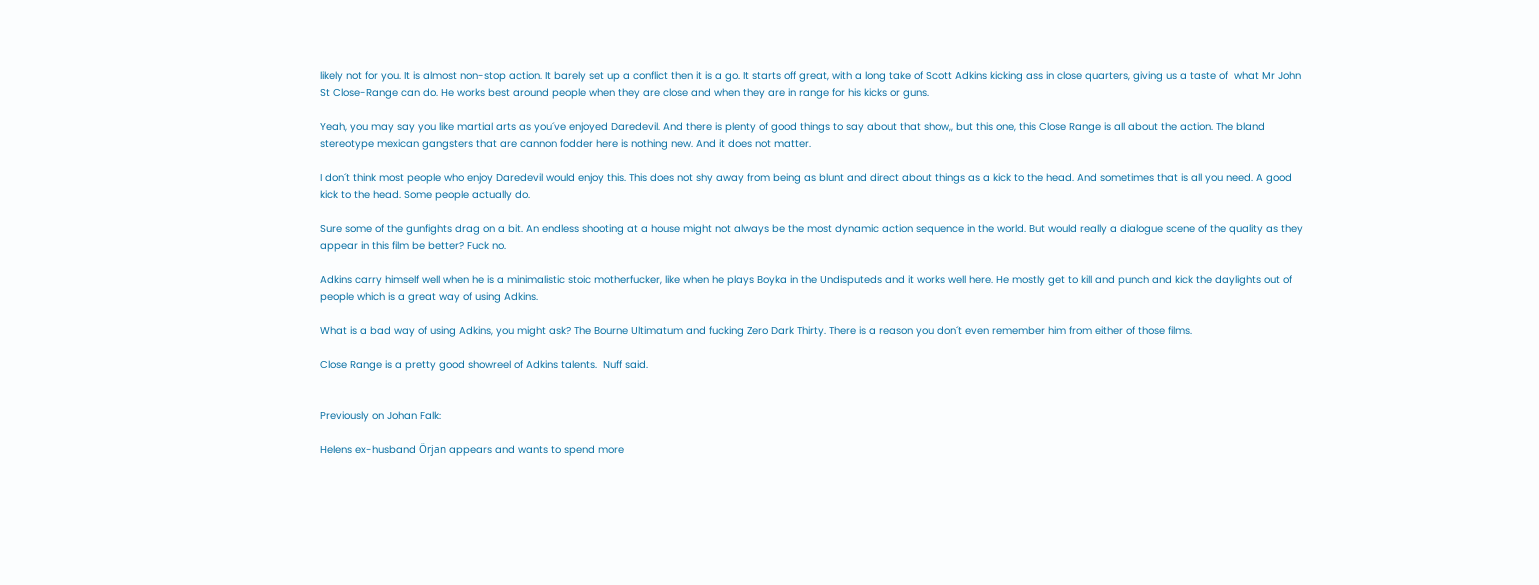likely not for you. It is almost non-stop action. It barely set up a conflict then it is a go. It starts off great, with a long take of Scott Adkins kicking ass in close quarters, giving us a taste of  what Mr John  St Close-Range can do. He works best around people when they are close and when they are in range for his kicks or guns.

Yeah, you may say you like martial arts as you´ve enjoyed Daredevil. And there is plenty of good things to say about that show,, but this one, this Close Range is all about the action. The bland stereotype mexican gangsters that are cannon fodder here is nothing new. And it does not matter.

I don´t think most people who enjoy Daredevil would enjoy this. This does not shy away from being as blunt and direct about things as a kick to the head. And sometimes that is all you need. A good kick to the head. Some people actually do.

Sure some of the gunfights drag on a bit. An endless shooting at a house might not always be the most dynamic action sequence in the world. But would really a dialogue scene of the quality as they appear in this film be better? Fuck no.

Adkins carry himself well when he is a minimalistic stoic motherfucker, like when he plays Boyka in the Undisputeds and it works well here. He mostly get to kill and punch and kick the daylights out of people which is a great way of using Adkins.

What is a bad way of using Adkins, you might ask? The Bourne Ultimatum and fucking Zero Dark Thirty. There is a reason you don´t even remember him from either of those films.

Close Range is a pretty good showreel of Adkins talents.  Nuff said.


Previously on Johan Falk:

Helens ex-husband Örjan appears and wants to spend more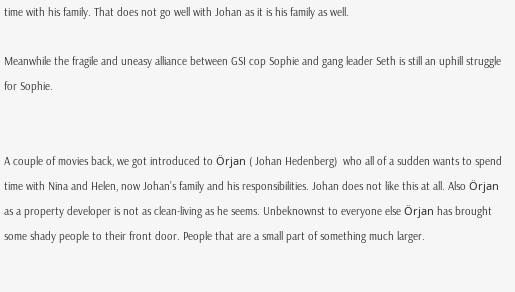time with his family. That does not go well with Johan as it is his family as well.

Meanwhile the fragile and uneasy alliance between GSI cop Sophie and gang leader Seth is still an uphill struggle for Sophie.


A couple of movies back, we got introduced to Örjan ( Johan Hedenberg)  who all of a sudden wants to spend time with Nina and Helen, now Johan’s family and his responsibilities. Johan does not like this at all. Also Örjan as a property developer is not as clean-living as he seems. Unbeknownst to everyone else Örjan has brought some shady people to their front door. People that are a small part of something much larger.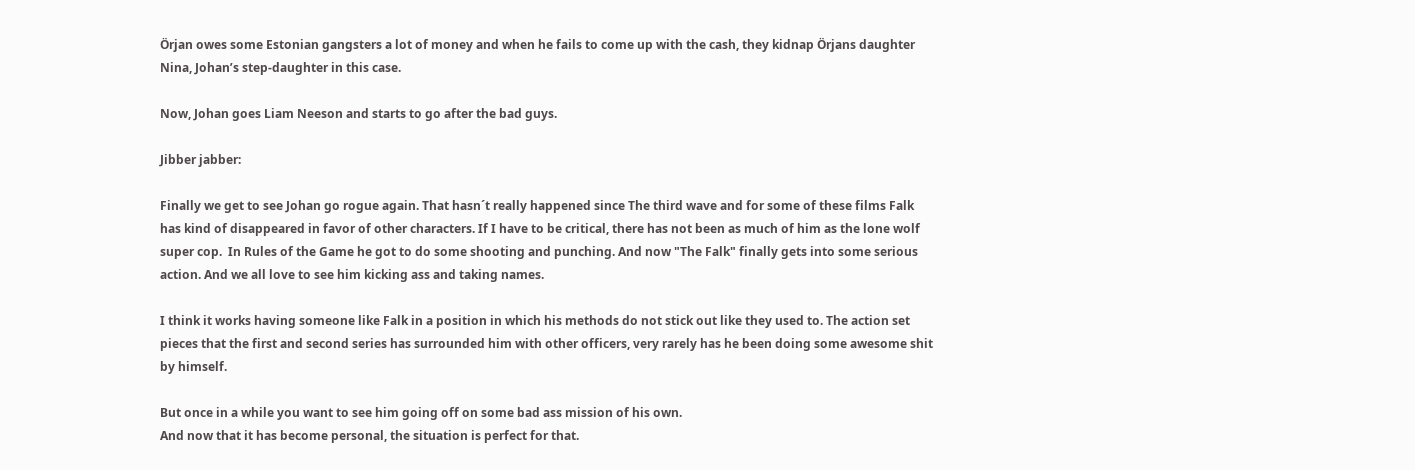Örjan owes some Estonian gangsters a lot of money and when he fails to come up with the cash, they kidnap Örjans daughter Nina, Johan’s step-daughter in this case.

Now, Johan goes Liam Neeson and starts to go after the bad guys.

Jibber jabber:

Finally we get to see Johan go rogue again. That hasn´t really happened since The third wave and for some of these films Falk has kind of disappeared in favor of other characters. If I have to be critical, there has not been as much of him as the lone wolf super cop.  In Rules of the Game he got to do some shooting and punching. And now "The Falk" finally gets into some serious action. And we all love to see him kicking ass and taking names.

I think it works having someone like Falk in a position in which his methods do not stick out like they used to. The action set pieces that the first and second series has surrounded him with other officers, very rarely has he been doing some awesome shit by himself.

But once in a while you want to see him going off on some bad ass mission of his own.
And now that it has become personal, the situation is perfect for that.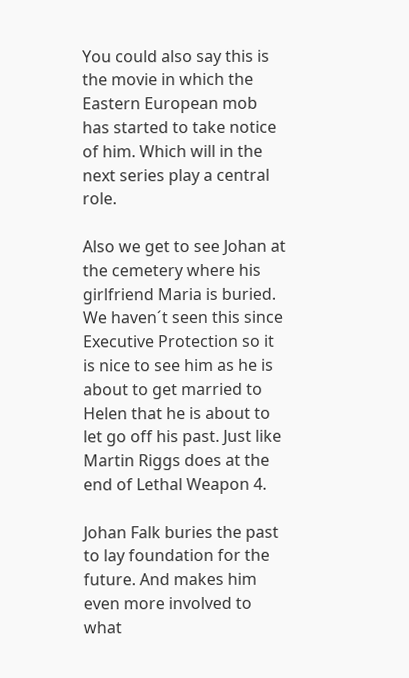You could also say this is the movie in which the Eastern European mob has started to take notice of him. Which will in the next series play a central role.

Also we get to see Johan at the cemetery where his girlfriend Maria is buried. We haven´t seen this since Executive Protection so it is nice to see him as he is about to get married to Helen that he is about to let go off his past. Just like Martin Riggs does at the end of Lethal Weapon 4.

Johan Falk buries the past to lay foundation for the future. And makes him even more involved to what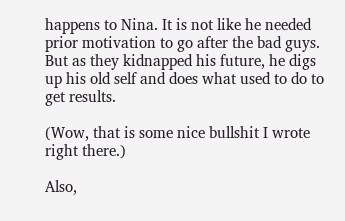happens to Nina. It is not like he needed prior motivation to go after the bad guys. But as they kidnapped his future, he digs up his old self and does what used to do to get results.

(Wow, that is some nice bullshit I wrote right there.)

Also,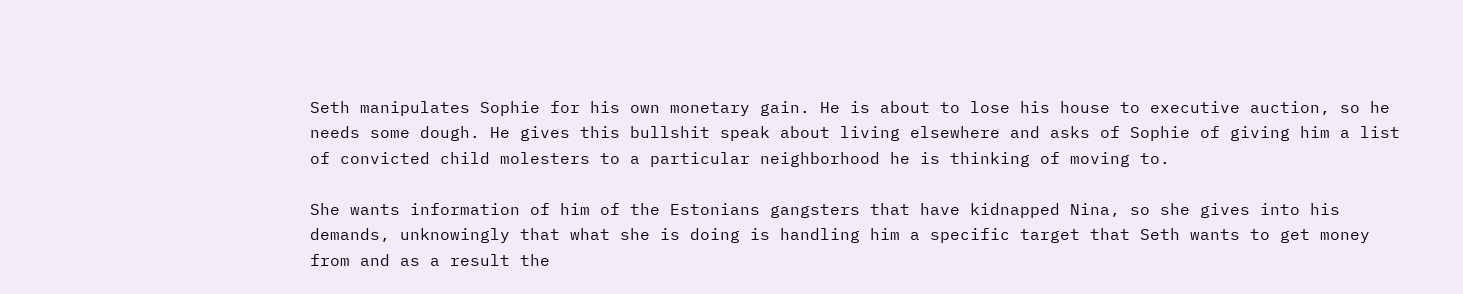Seth manipulates Sophie for his own monetary gain. He is about to lose his house to executive auction, so he needs some dough. He gives this bullshit speak about living elsewhere and asks of Sophie of giving him a list of convicted child molesters to a particular neighborhood he is thinking of moving to.

She wants information of him of the Estonians gangsters that have kidnapped Nina, so she gives into his demands, unknowingly that what she is doing is handling him a specific target that Seth wants to get money from and as a result the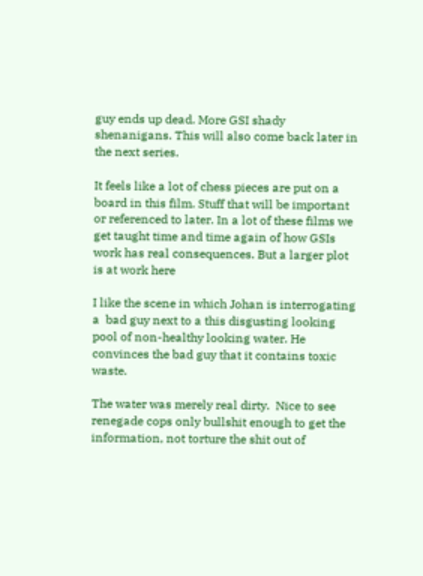guy ends up dead. More GSI shady shenanigans. This will also come back later in the next series.

It feels like a lot of chess pieces are put on a board in this film. Stuff that will be important or referenced to later. In a lot of these films we get taught time and time again of how GSIs work has real consequences. But a larger plot is at work here

I like the scene in which Johan is interrogating a  bad guy next to a this disgusting looking pool of non-healthy looking water. He convinces the bad guy that it contains toxic waste.

The water was merely real dirty.  Nice to see renegade cops only bullshit enough to get the information, not torture the shit out of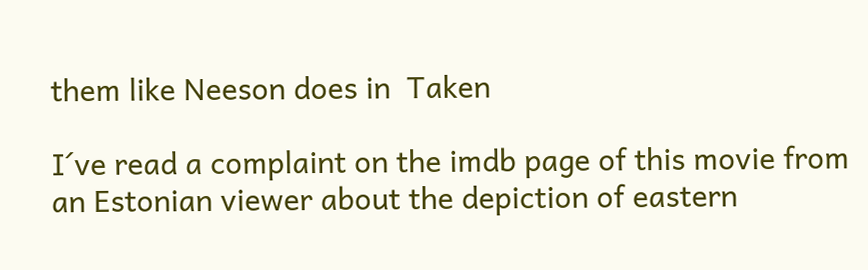them like Neeson does in  Taken

I´ve read a complaint on the imdb page of this movie from an Estonian viewer about the depiction of eastern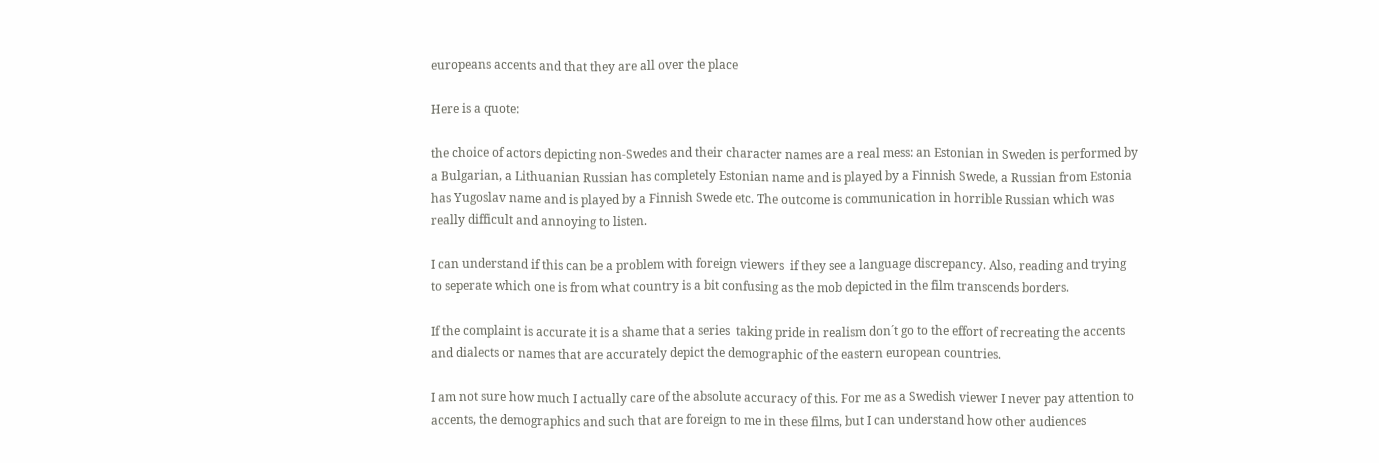europeans accents and that they are all over the place

Here is a quote:

the choice of actors depicting non-Swedes and their character names are a real mess: an Estonian in Sweden is performed by a Bulgarian, a Lithuanian Russian has completely Estonian name and is played by a Finnish Swede, a Russian from Estonia has Yugoslav name and is played by a Finnish Swede etc. The outcome is communication in horrible Russian which was really difficult and annoying to listen.

I can understand if this can be a problem with foreign viewers  if they see a language discrepancy. Also, reading and trying to seperate which one is from what country is a bit confusing as the mob depicted in the film transcends borders.

If the complaint is accurate it is a shame that a series  taking pride in realism don´t go to the effort of recreating the accents and dialects or names that are accurately depict the demographic of the eastern european countries.

I am not sure how much I actually care of the absolute accuracy of this. For me as a Swedish viewer I never pay attention to accents, the demographics and such that are foreign to me in these films, but I can understand how other audiences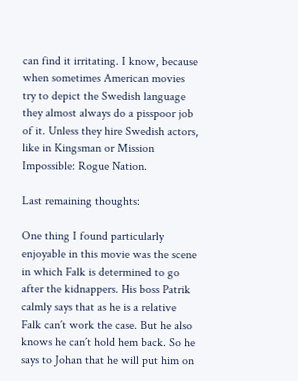can find it irritating. I know, because when sometimes American movies try to depict the Swedish language they almost always do a pisspoor job of it. Unless they hire Swedish actors, like in Kingsman or Mission Impossible: Rogue Nation.

Last remaining thoughts:

One thing I found particularly enjoyable in this movie was the scene in which Falk is determined to go after the kidnappers. His boss Patrik calmly says that as he is a relative Falk can´t work the case. But he also knows he can´t hold hem back. So he says to Johan that he will put him on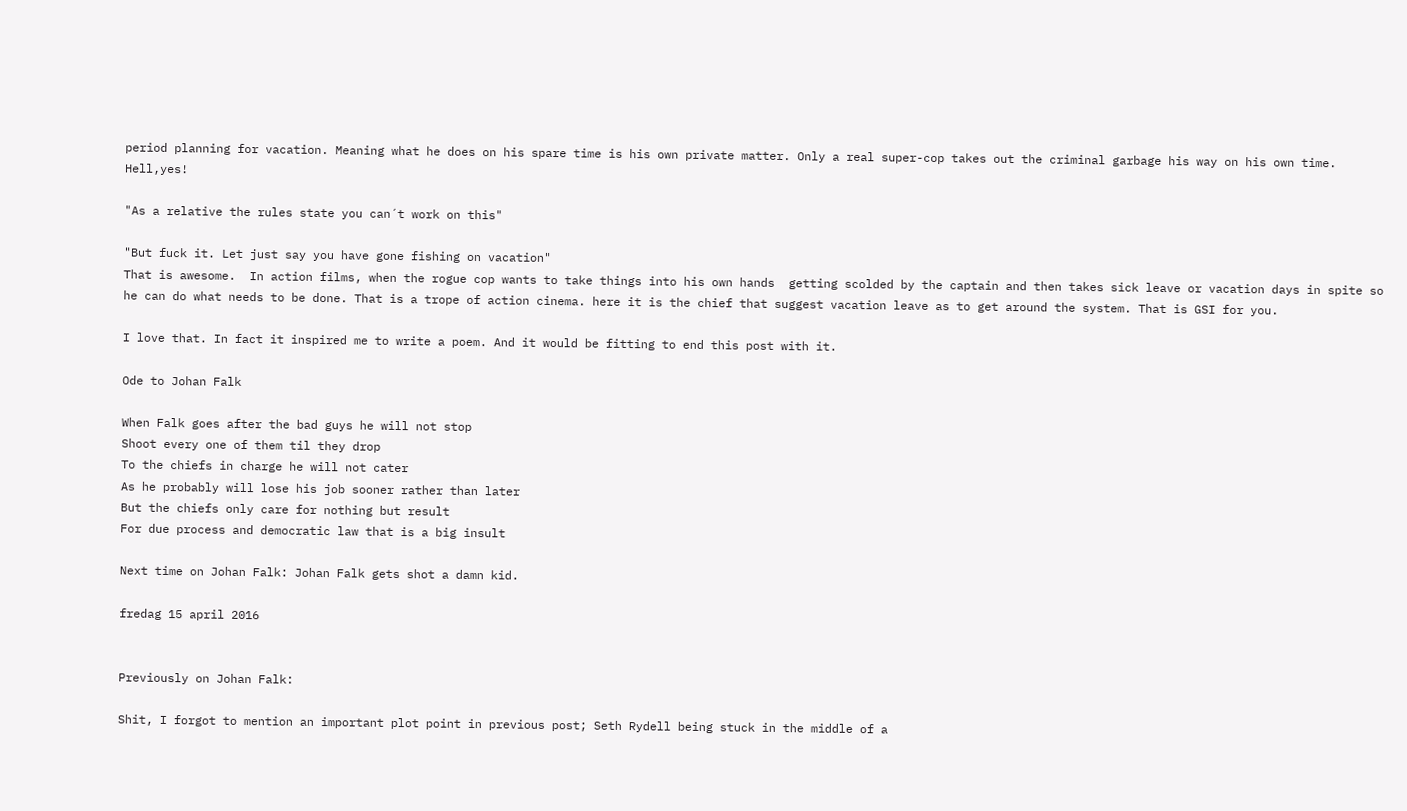period planning for vacation. Meaning what he does on his spare time is his own private matter. Only a real super-cop takes out the criminal garbage his way on his own time. Hell,yes!

"As a relative the rules state you can´t work on this"

"But fuck it. Let just say you have gone fishing on vacation"
That is awesome.  In action films, when the rogue cop wants to take things into his own hands  getting scolded by the captain and then takes sick leave or vacation days in spite so he can do what needs to be done. That is a trope of action cinema. here it is the chief that suggest vacation leave as to get around the system. That is GSI for you.

I love that. In fact it inspired me to write a poem. And it would be fitting to end this post with it.

Ode to Johan Falk

When Falk goes after the bad guys he will not stop
Shoot every one of them til they drop
To the chiefs in charge he will not cater
As he probably will lose his job sooner rather than later
But the chiefs only care for nothing but result
For due process and democratic law that is a big insult

Next time on Johan Falk: Johan Falk gets shot a damn kid.

fredag 15 april 2016


Previously on Johan Falk:

Shit, I forgot to mention an important plot point in previous post; Seth Rydell being stuck in the middle of a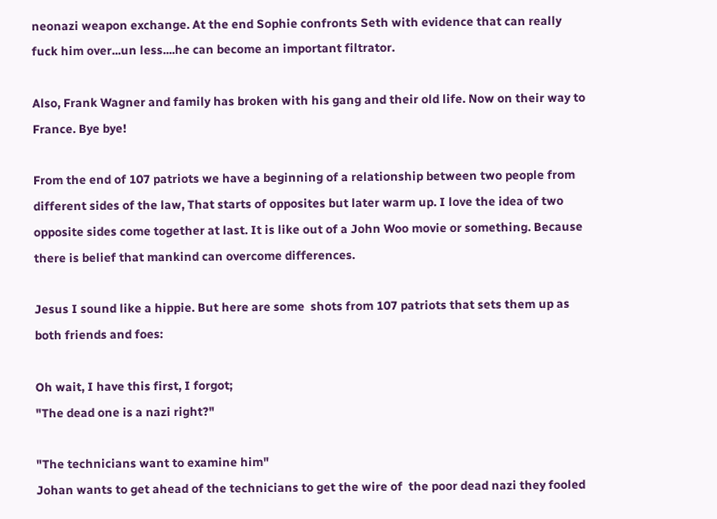neonazi weapon exchange. At the end Sophie confronts Seth with evidence that can really fuck him over...un less....he can become an important filtrator.

Also, Frank Wagner and family has broken with his gang and their old life. Now on their way to France. Bye bye!

From the end of 107 patriots we have a beginning of a relationship between two people from different sides of the law, That starts of opposites but later warm up. I love the idea of two opposite sides come together at last. It is like out of a John Woo movie or something. Because there is belief that mankind can overcome differences.

Jesus I sound like a hippie. But here are some  shots from 107 patriots that sets them up as both friends and foes:

Oh wait, I have this first, I forgot;
"The dead one is a nazi right?"

"The technicians want to examine him"
Johan wants to get ahead of the technicians to get the wire of  the poor dead nazi they fooled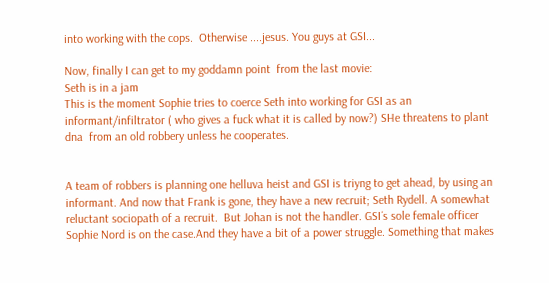into working with the cops.  Otherwise ....jesus. You guys at GSI...

Now, finally I can get to my goddamn point  from the last movie:
Seth is in a jam
This is the moment Sophie tries to coerce Seth into working for GSI as an informant/infiltrator ( who gives a fuck what it is called by now?) SHe threatens to plant dna  from an old robbery unless he cooperates.


A team of robbers is planning one helluva heist and GSI is triyng to get ahead, by using an informant. And now that Frank is gone, they have a new recruit; Seth Rydell. A somewhat reluctant sociopath of a recruit.  But Johan is not the handler. GSI´s sole female officer Sophie Nord is on the case.And they have a bit of a power struggle. Something that makes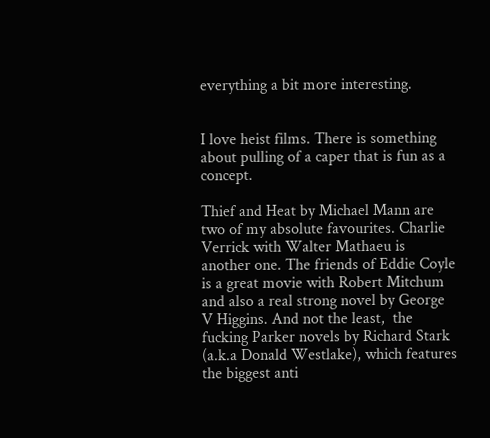everything a bit more interesting.


I love heist films. There is something about pulling of a caper that is fun as a concept.

Thief and Heat by Michael Mann are two of my absolute favourites. Charlie Verrick with Walter Mathaeu is another one. The friends of Eddie Coyle is a great movie with Robert Mitchum and also a real strong novel by George V Higgins. And not the least,  the fucking Parker novels by Richard Stark (a.k.a Donald Westlake), which features the biggest anti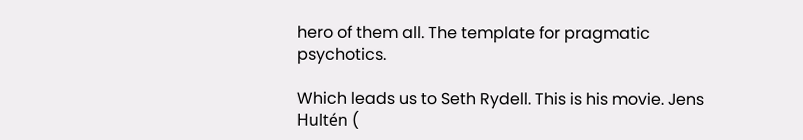hero of them all. The template for pragmatic psychotics.

Which leads us to Seth Rydell. This is his movie. Jens Hultén (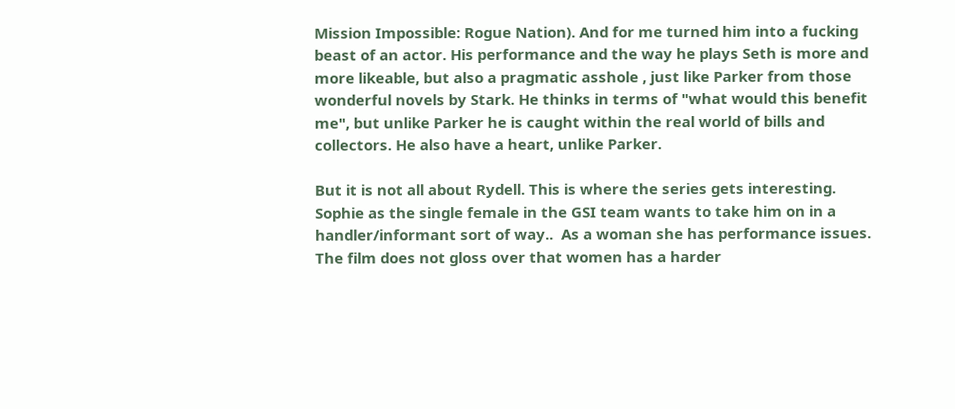Mission Impossible: Rogue Nation). And for me turned him into a fucking beast of an actor. His performance and the way he plays Seth is more and more likeable, but also a pragmatic asshole , just like Parker from those wonderful novels by Stark. He thinks in terms of "what would this benefit me", but unlike Parker he is caught within the real world of bills and collectors. He also have a heart, unlike Parker.

But it is not all about Rydell. This is where the series gets interesting. Sophie as the single female in the GSI team wants to take him on in a handler/informant sort of way..  As a woman she has performance issues. The film does not gloss over that women has a harder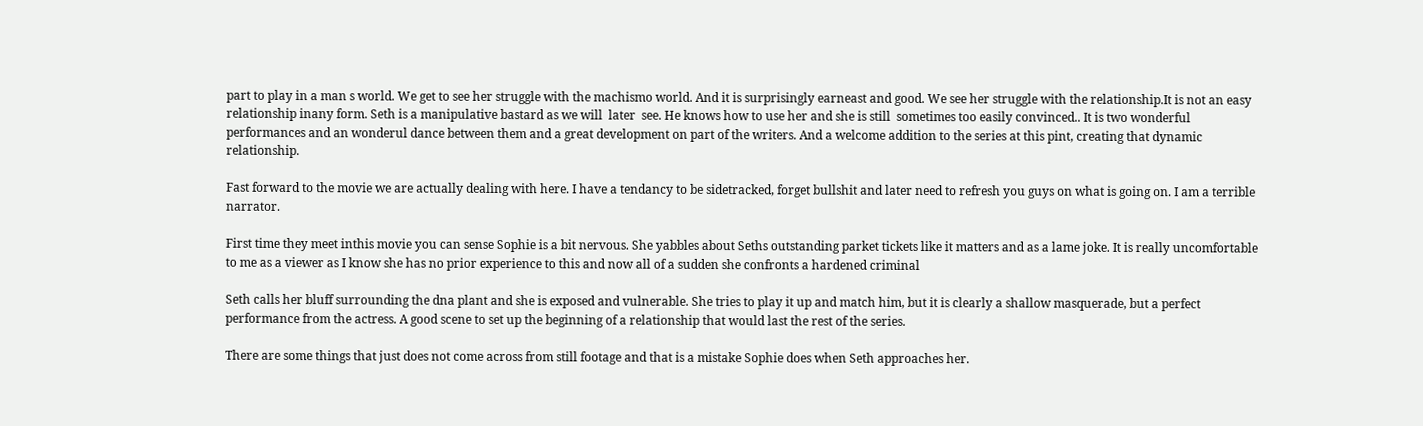part to play in a man s world. We get to see her struggle with the machismo world. And it is surprisingly earneast and good. We see her struggle with the relationship.It is not an easy relationship inany form. Seth is a manipulative bastard as we will  later  see. He knows how to use her and she is still  sometimes too easily convinced.. It is two wonderful performances and an wonderul dance between them and a great development on part of the writers. And a welcome addition to the series at this pint, creating that dynamic relationship.

Fast forward to the movie we are actually dealing with here. I have a tendancy to be sidetracked, forget bullshit and later need to refresh you guys on what is going on. I am a terrible narrator.

First time they meet inthis movie you can sense Sophie is a bit nervous. She yabbles about Seths outstanding parket tickets like it matters and as a lame joke. It is really uncomfortable to me as a viewer as I know she has no prior experience to this and now all of a sudden she confronts a hardened criminal

Seth calls her bluff surrounding the dna plant and she is exposed and vulnerable. She tries to play it up and match him, but it is clearly a shallow masquerade, but a perfect performance from the actress. A good scene to set up the beginning of a relationship that would last the rest of the series.

There are some things that just does not come across from still footage and that is a mistake Sophie does when Seth approaches her.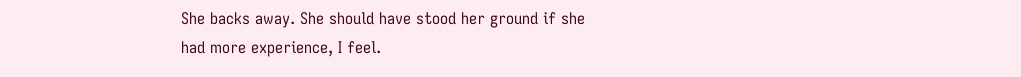She backs away. She should have stood her ground if she had more experience, I feel.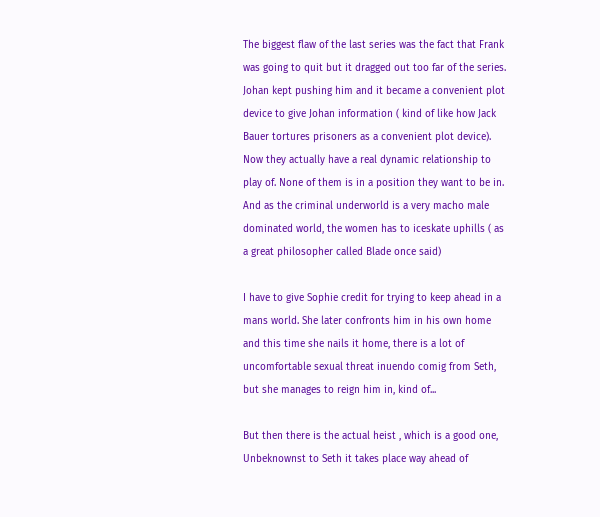The biggest flaw of the last series was the fact that Frank was going to quit but it dragged out too far of the series. Johan kept pushing him and it became a convenient plot device to give Johan information ( kind of like how Jack Bauer tortures prisoners as a convenient plot device).  Now they actually have a real dynamic relationship to play of. None of them is in a position they want to be in. And as the criminal underworld is a very macho male dominated world, the women has to iceskate uphills ( as a great philosopher called Blade once said)

I have to give Sophie credit for trying to keep ahead in a mans world. She later confronts him in his own home and this time she nails it home, there is a lot of uncomfortable sexual threat inuendo comig from Seth, but she manages to reign him in, kind of...

But then there is the actual heist , which is a good one, Unbeknownst to Seth it takes place way ahead of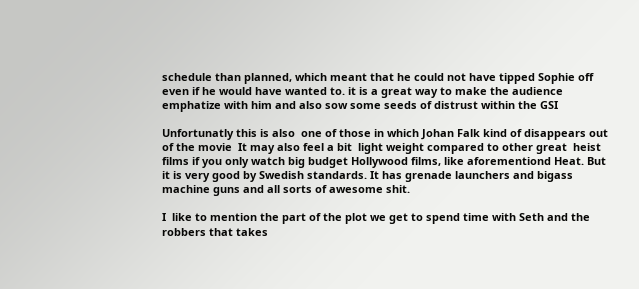schedule than planned, which meant that he could not have tipped Sophie off even if he would have wanted to. it is a great way to make the audience emphatize with him and also sow some seeds of distrust within the GSI

Unfortunatly this is also  one of those in which Johan Falk kind of disappears out of the movie  It may also feel a bit  light weight compared to other great  heist films if you only watch big budget Hollywood films, like aforementiond Heat. But it is very good by Swedish standards. It has grenade launchers and bigass machine guns and all sorts of awesome shit.

I  like to mention the part of the plot we get to spend time with Seth and the robbers that takes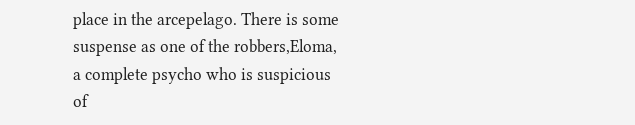place in the arcepelago. There is some suspense as one of the robbers,Eloma, a complete psycho who is suspicious of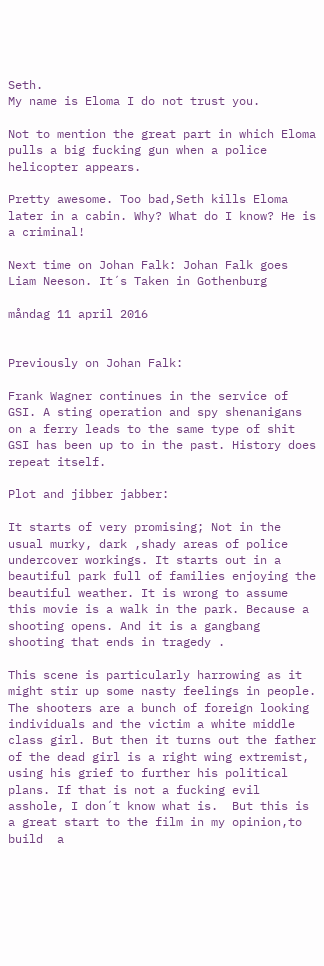Seth.
My name is Eloma I do not trust you.

Not to mention the great part in which Eloma pulls a big fucking gun when a police helicopter appears.

Pretty awesome. Too bad,Seth kills Eloma later in a cabin. Why? What do I know? He is a criminal!

Next time on Johan Falk: Johan Falk goes Liam Neeson. It´s Taken in Gothenburg

måndag 11 april 2016


Previously on Johan Falk:

Frank Wagner continues in the service of GSI. A sting operation and spy shenanigans on a ferry leads to the same type of shit GSI has been up to in the past. History does repeat itself.

Plot and jibber jabber:

It starts of very promising; Not in the usual murky, dark ,shady areas of police undercover workings. It starts out in a beautiful park full of families enjoying the beautiful weather. It is wrong to assume this movie is a walk in the park. Because a shooting opens. And it is a gangbang shooting that ends in tragedy .

This scene is particularly harrowing as it might stir up some nasty feelings in people. The shooters are a bunch of foreign looking individuals and the victim a white middle class girl. But then it turns out the father of the dead girl is a right wing extremist, using his grief to further his political plans. If that is not a fucking evil asshole, I don´t know what is.  But this is a great start to the film in my opinion,to build  a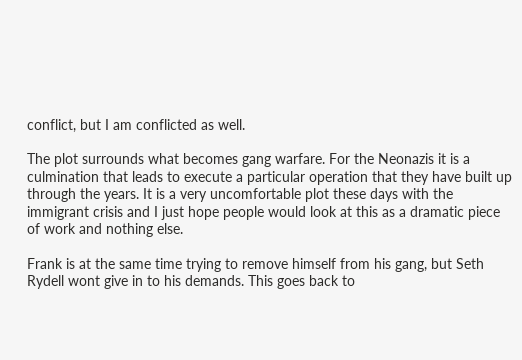conflict, but I am conflicted as well.

The plot surrounds what becomes gang warfare. For the Neonazis it is a culmination that leads to execute a particular operation that they have built up through the years. It is a very uncomfortable plot these days with the immigrant crisis and I just hope people would look at this as a dramatic piece of work and nothing else.

Frank is at the same time trying to remove himself from his gang, but Seth Rydell wont give in to his demands. This goes back to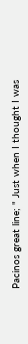Pacinos great line; " Just when I thought I was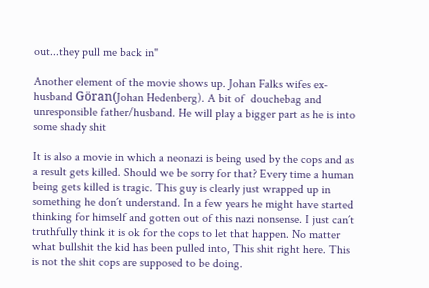out...they pull me back in"

Another element of the movie shows up. Johan Falks wifes ex-husband Göran(Johan Hedenberg). A bit of  douchebag and unresponsible father/husband. He will play a bigger part as he is into some shady shit

It is also a movie in which a neonazi is being used by the cops and as a result gets killed. Should we be sorry for that? Every time a human being gets killed is tragic. This guy is clearly just wrapped up in something he don´t understand. In a few years he might have started thinking for himself and gotten out of this nazi nonsense. I just can´t truthfully think it is ok for the cops to let that happen. No matter what bullshit the kid has been pulled into, This shit right here. This is not the shit cops are supposed to be doing.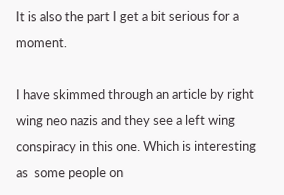It is also the part I get a bit serious for a moment.

I have skimmed through an article by right wing neo nazis and they see a left wing conspiracy in this one. Which is interesting as  some people on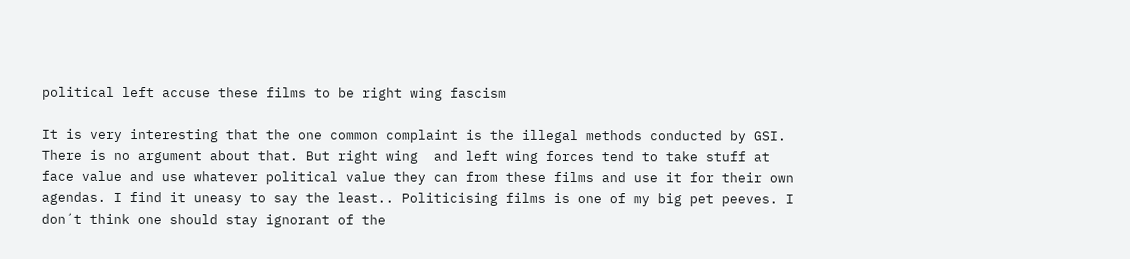political left accuse these films to be right wing fascism

It is very interesting that the one common complaint is the illegal methods conducted by GSI. There is no argument about that. But right wing  and left wing forces tend to take stuff at face value and use whatever political value they can from these films and use it for their own agendas. I find it uneasy to say the least.. Politicising films is one of my big pet peeves. I don´t think one should stay ignorant of the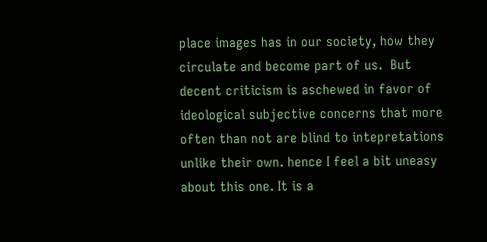place images has in our society, how they circulate and become part of us.  But decent criticism is aschewed in favor of ideological subjective concerns that more often than not are blind to intepretations unlike their own. hence I feel a bit uneasy about this one. It is a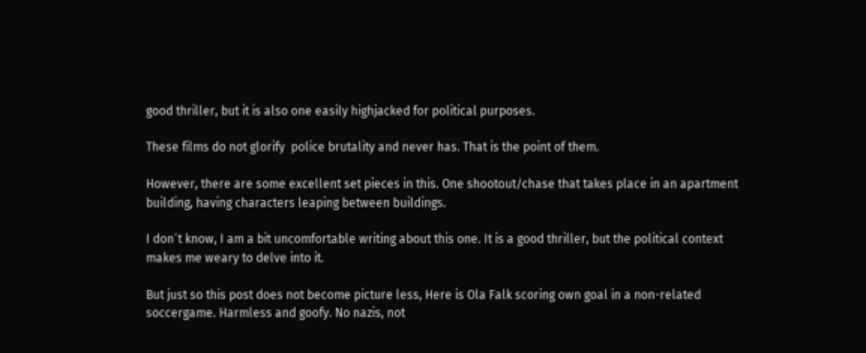good thriller, but it is also one easily highjacked for political purposes.

These films do not glorify  police brutality and never has. That is the point of them.

However, there are some excellent set pieces in this. One shootout/chase that takes place in an apartment building, having characters leaping between buildings.

I don´t know, I am a bit uncomfortable writing about this one. It is a good thriller, but the political context makes me weary to delve into it.

But just so this post does not become picture less, Here is Ola Falk scoring own goal in a non-related soccergame. Harmless and goofy. No nazis, not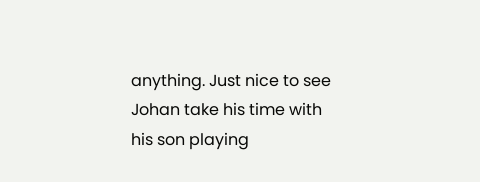anything. Just nice to see Johan take his time with his son playing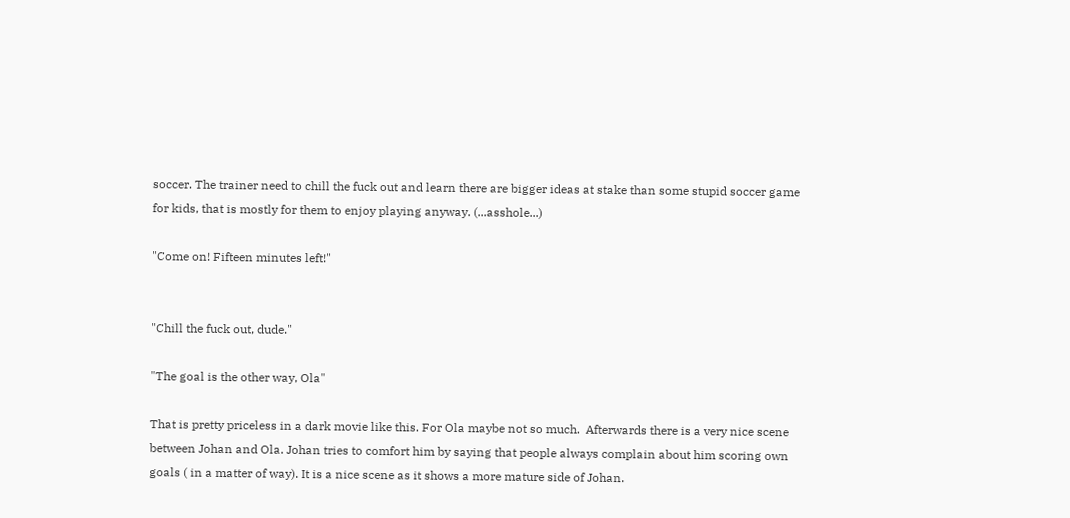soccer. The trainer need to chill the fuck out and learn there are bigger ideas at stake than some stupid soccer game for kids, that is mostly for them to enjoy playing anyway. (...asshole...)

"Come on! Fifteen minutes left!"


"Chill the fuck out, dude."

"The goal is the other way, Ola"

That is pretty priceless in a dark movie like this. For Ola maybe not so much.  Afterwards there is a very nice scene between Johan and Ola. Johan tries to comfort him by saying that people always complain about him scoring own goals ( in a matter of way). It is a nice scene as it shows a more mature side of Johan.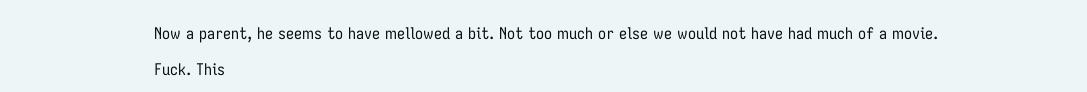Now a parent, he seems to have mellowed a bit. Not too much or else we would not have had much of a movie.

Fuck. This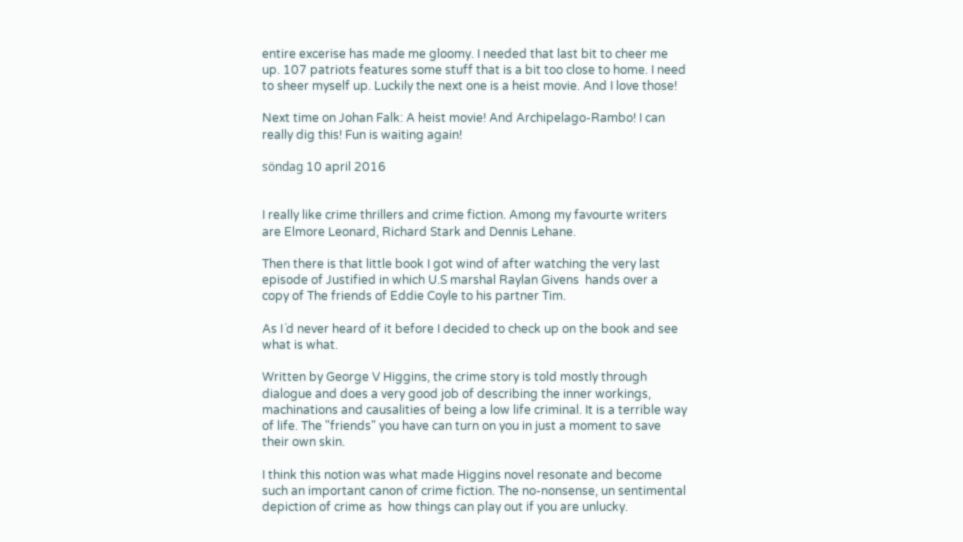entire excerise has made me gloomy. I needed that last bit to cheer me up. 107 patriots features some stuff that is a bit too close to home. I need to sheer myself up. Luckily the next one is a heist movie. And I love those!

Next time on Johan Falk: A heist movie! And Archipelago-Rambo! I can really dig this! Fun is waiting again!

söndag 10 april 2016


I really like crime thrillers and crime fiction. Among my favourte writers are Elmore Leonard, Richard Stark and Dennis Lehane.

Then there is that little book I got wind of after watching the very last episode of Justified in which U.S marshal Raylan Givens  hands over a copy of The friends of Eddie Coyle to his partner Tim.

As I´d never heard of it before I decided to check up on the book and see what is what.

Written by George V Higgins, the crime story is told mostly through dialogue and does a very good job of describing the inner workings, machinations and causalities of being a low life criminal. It is a terrible way of life. The "friends" you have can turn on you in just a moment to save their own skin.

I think this notion was what made Higgins novel resonate and become such an important canon of crime fiction. The no-nonsense, un sentimental depiction of crime as  how things can play out if you are unlucky.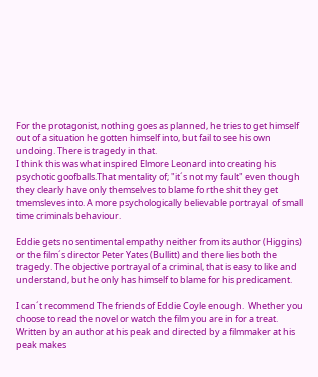For the protagonist, nothing goes as planned, he tries to get himself out of a situation he gotten himself into, but fail to see his own undoing. There is tragedy in that.
I think this was what inspired Elmore Leonard into creating his psychotic goofballs.That mentality of; "it´s not my fault" even though they clearly have only themselves to blame fo rthe shit they get tmemsleves into. A more psychologically believable portrayal  of small time criminals behaviour.

Eddie gets no sentimental empathy neither from its author (Higgins)  or the film´s director Peter Yates (Bullitt) and there lies both the tragedy. The objective portrayal of a criminal, that is easy to like and understand, but he only has himself to blame for his predicament.

I can´t recommend The friends of Eddie Coyle enough.  Whether you choose to read the novel or watch the film you are in for a treat. Written by an author at his peak and directed by a filmmaker at his peak makes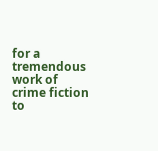for a tremendous work of crime fiction to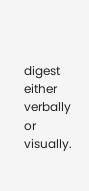digest either verbally or visually.